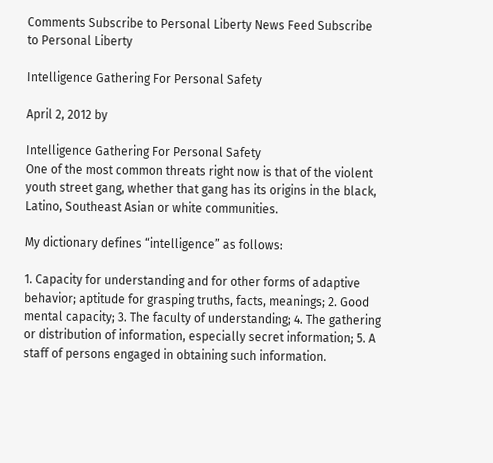Comments Subscribe to Personal Liberty News Feed Subscribe to Personal Liberty

Intelligence Gathering For Personal Safety

April 2, 2012 by

Intelligence Gathering For Personal Safety
One of the most common threats right now is that of the violent youth street gang, whether that gang has its origins in the black, Latino, Southeast Asian or white communities.

My dictionary defines “intelligence” as follows:

1. Capacity for understanding and for other forms of adaptive behavior; aptitude for grasping truths, facts, meanings; 2. Good mental capacity; 3. The faculty of understanding; 4. The gathering or distribution of information, especially secret information; 5. A staff of persons engaged in obtaining such information.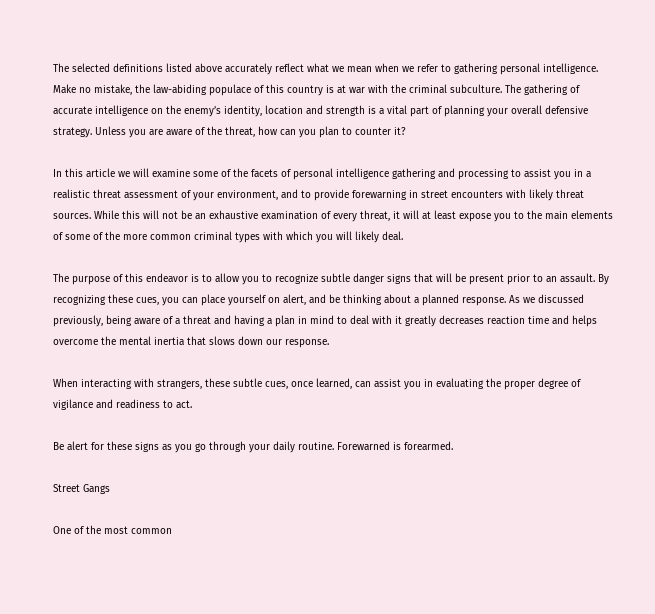The selected definitions listed above accurately reflect what we mean when we refer to gathering personal intelligence. Make no mistake, the law-abiding populace of this country is at war with the criminal subculture. The gathering of accurate intelligence on the enemy’s identity, location and strength is a vital part of planning your overall defensive strategy. Unless you are aware of the threat, how can you plan to counter it?

In this article we will examine some of the facets of personal intelligence gathering and processing to assist you in a realistic threat assessment of your environment, and to provide forewarning in street encounters with likely threat sources. While this will not be an exhaustive examination of every threat, it will at least expose you to the main elements of some of the more common criminal types with which you will likely deal.

The purpose of this endeavor is to allow you to recognize subtle danger signs that will be present prior to an assault. By recognizing these cues, you can place yourself on alert, and be thinking about a planned response. As we discussed previously, being aware of a threat and having a plan in mind to deal with it greatly decreases reaction time and helps overcome the mental inertia that slows down our response.

When interacting with strangers, these subtle cues, once learned, can assist you in evaluating the proper degree of vigilance and readiness to act.

Be alert for these signs as you go through your daily routine. Forewarned is forearmed.

Street Gangs

One of the most common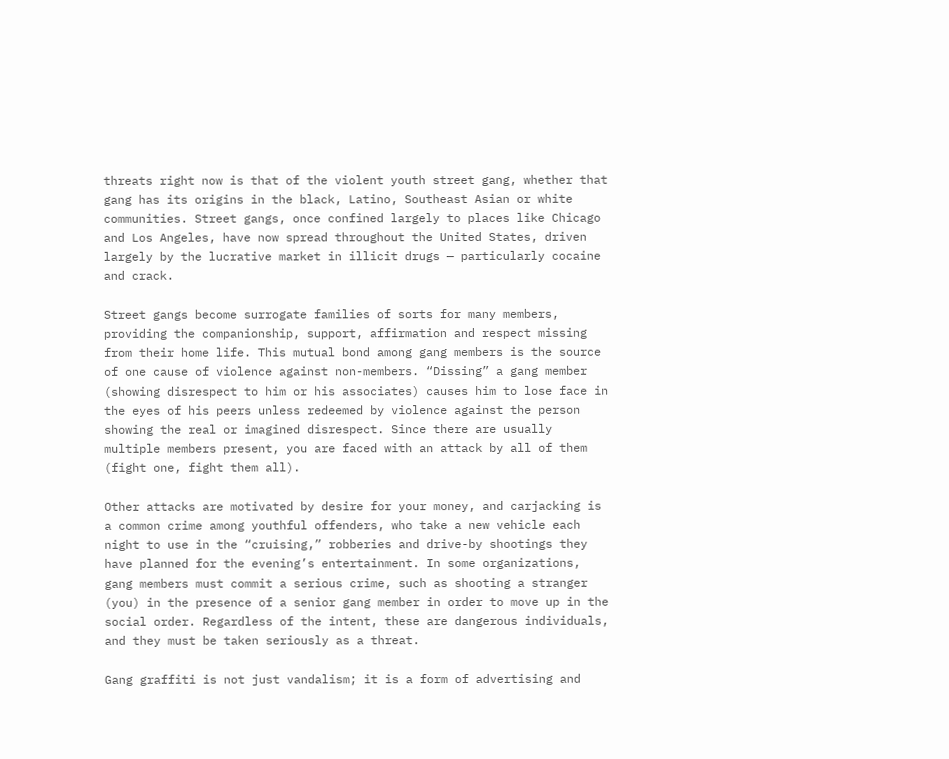threats right now is that of the violent youth street gang, whether that gang has its origins in the black, Latino, Southeast Asian or white communities. Street gangs, once confined largely to places like Chicago and Los Angeles, have now spread throughout the United States, driven largely by the lucrative market in illicit drugs — particularly cocaine and crack.

Street gangs become surrogate families of sorts for many members, providing the companionship, support, affirmation and respect missing from their home life. This mutual bond among gang members is the source of one cause of violence against non-members. “Dissing” a gang member (showing disrespect to him or his associates) causes him to lose face in the eyes of his peers unless redeemed by violence against the person showing the real or imagined disrespect. Since there are usually multiple members present, you are faced with an attack by all of them (fight one, fight them all).

Other attacks are motivated by desire for your money, and carjacking is a common crime among youthful offenders, who take a new vehicle each night to use in the “cruising,” robberies and drive-by shootings they have planned for the evening’s entertainment. In some organizations, gang members must commit a serious crime, such as shooting a stranger (you) in the presence of a senior gang member in order to move up in the social order. Regardless of the intent, these are dangerous individuals, and they must be taken seriously as a threat.

Gang graffiti is not just vandalism; it is a form of advertising and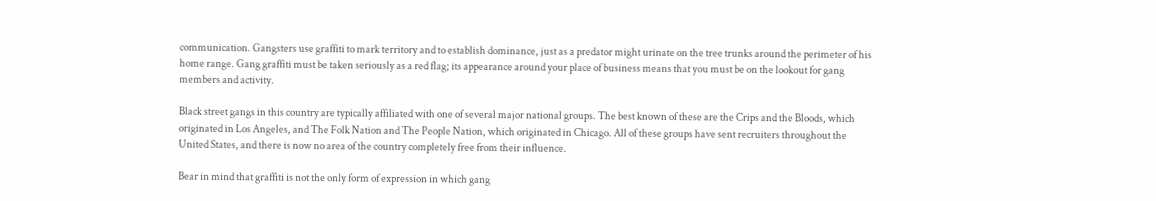communication. Gangsters use graffiti to mark territory and to establish dominance, just as a predator might urinate on the tree trunks around the perimeter of his home range. Gang graffiti must be taken seriously as a red flag; its appearance around your place of business means that you must be on the lookout for gang members and activity.

Black street gangs in this country are typically affiliated with one of several major national groups. The best known of these are the Crips and the Bloods, which originated in Los Angeles, and The Folk Nation and The People Nation, which originated in Chicago. All of these groups have sent recruiters throughout the United States, and there is now no area of the country completely free from their influence.

Bear in mind that graffiti is not the only form of expression in which gang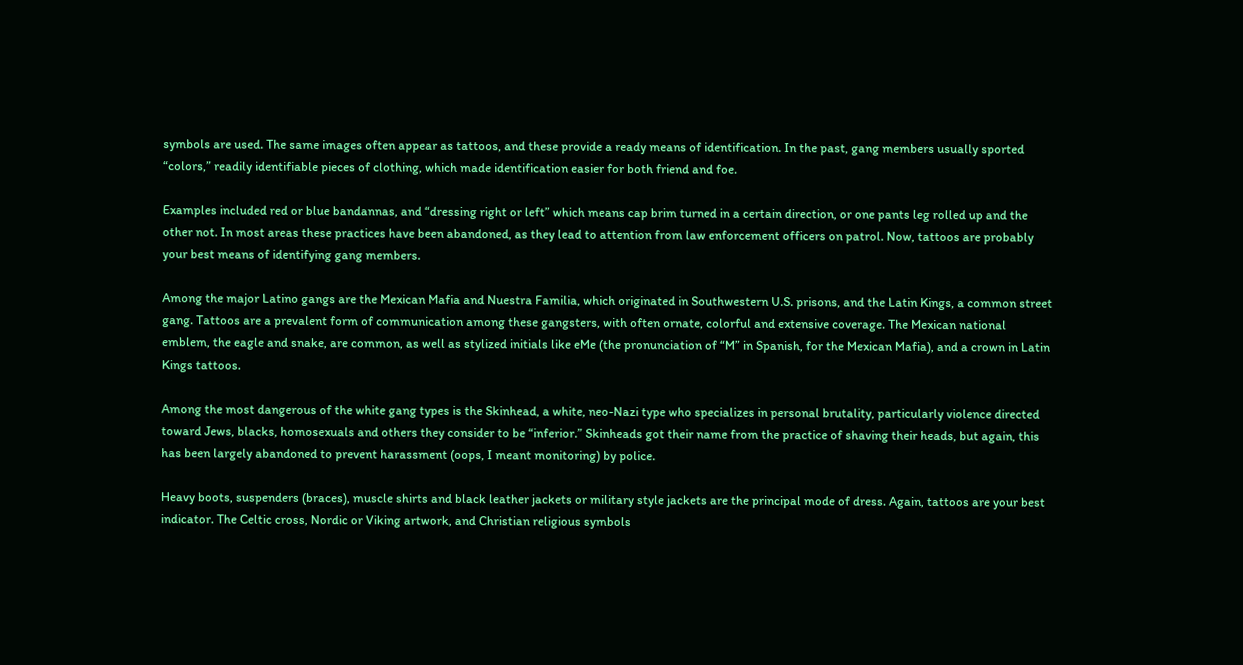symbols are used. The same images often appear as tattoos, and these provide a ready means of identification. In the past, gang members usually sported “colors,” readily identifiable pieces of clothing, which made identification easier for both friend and foe.

Examples included red or blue bandannas, and “dressing right or left” which means cap brim turned in a certain direction, or one pants leg rolled up and the other not. In most areas these practices have been abandoned, as they lead to attention from law enforcement officers on patrol. Now, tattoos are probably your best means of identifying gang members.

Among the major Latino gangs are the Mexican Mafia and Nuestra Familia, which originated in Southwestern U.S. prisons, and the Latin Kings, a common street gang. Tattoos are a prevalent form of communication among these gangsters, with often ornate, colorful and extensive coverage. The Mexican national emblem, the eagle and snake, are common, as well as stylized initials like eMe (the pronunciation of “M” in Spanish, for the Mexican Mafia), and a crown in Latin Kings tattoos.

Among the most dangerous of the white gang types is the Skinhead, a white, neo-Nazi type who specializes in personal brutality, particularly violence directed toward Jews, blacks, homosexuals and others they consider to be “inferior.” Skinheads got their name from the practice of shaving their heads, but again, this has been largely abandoned to prevent harassment (oops, I meant monitoring) by police.

Heavy boots, suspenders (braces), muscle shirts and black leather jackets or military style jackets are the principal mode of dress. Again, tattoos are your best indicator. The Celtic cross, Nordic or Viking artwork, and Christian religious symbols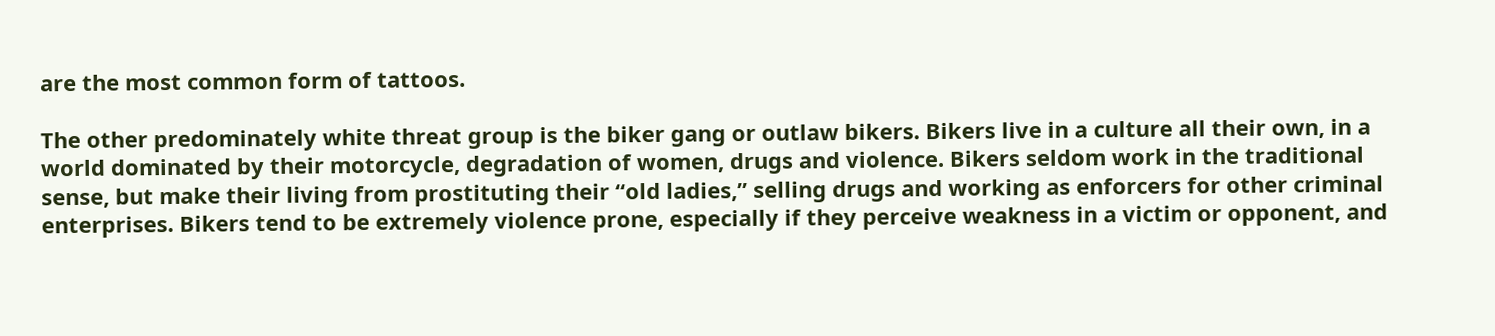are the most common form of tattoos.

The other predominately white threat group is the biker gang or outlaw bikers. Bikers live in a culture all their own, in a world dominated by their motorcycle, degradation of women, drugs and violence. Bikers seldom work in the traditional sense, but make their living from prostituting their “old ladies,” selling drugs and working as enforcers for other criminal enterprises. Bikers tend to be extremely violence prone, especially if they perceive weakness in a victim or opponent, and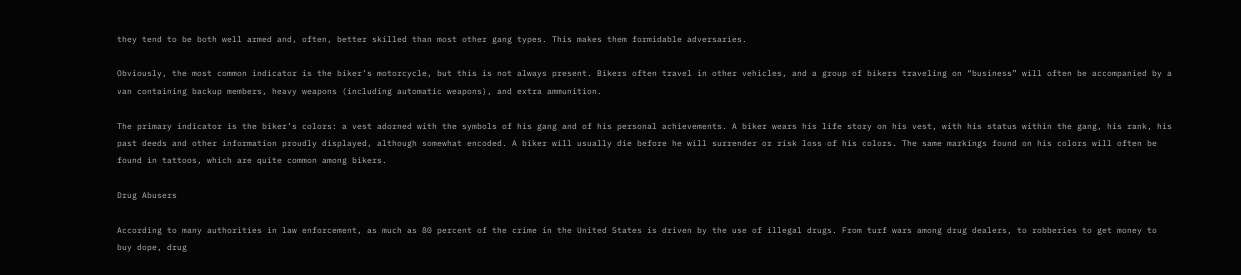they tend to be both well armed and, often, better skilled than most other gang types. This makes them formidable adversaries.

Obviously, the most common indicator is the biker’s motorcycle, but this is not always present. Bikers often travel in other vehicles, and a group of bikers traveling on “business” will often be accompanied by a van containing backup members, heavy weapons (including automatic weapons), and extra ammunition.

The primary indicator is the biker’s colors: a vest adorned with the symbols of his gang and of his personal achievements. A biker wears his life story on his vest, with his status within the gang, his rank, his past deeds and other information proudly displayed, although somewhat encoded. A biker will usually die before he will surrender or risk loss of his colors. The same markings found on his colors will often be found in tattoos, which are quite common among bikers.

Drug Abusers

According to many authorities in law enforcement, as much as 80 percent of the crime in the United States is driven by the use of illegal drugs. From turf wars among drug dealers, to robberies to get money to buy dope, drug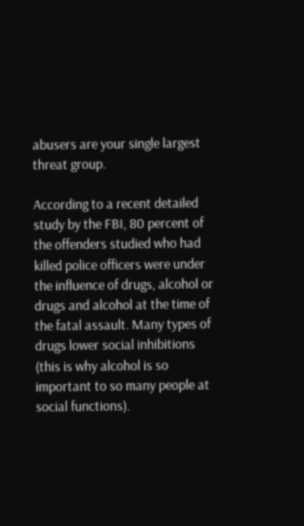abusers are your single largest threat group.

According to a recent detailed study by the FBI, 80 percent of the offenders studied who had killed police officers were under the influence of drugs, alcohol or drugs and alcohol at the time of the fatal assault. Many types of drugs lower social inhibitions (this is why alcohol is so important to so many people at social functions).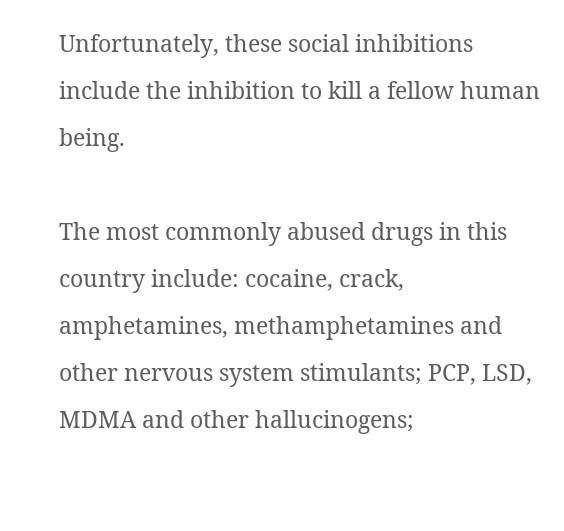Unfortunately, these social inhibitions include the inhibition to kill a fellow human being.

The most commonly abused drugs in this country include: cocaine, crack, amphetamines, methamphetamines and other nervous system stimulants; PCP, LSD, MDMA and other hallucinogens;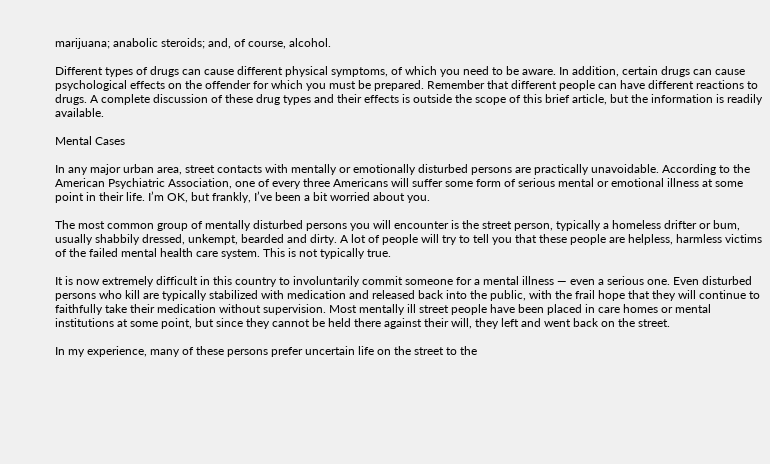marijuana; anabolic steroids; and, of course, alcohol.

Different types of drugs can cause different physical symptoms, of which you need to be aware. In addition, certain drugs can cause psychological effects on the offender for which you must be prepared. Remember that different people can have different reactions to drugs. A complete discussion of these drug types and their effects is outside the scope of this brief article, but the information is readily available.

Mental Cases

In any major urban area, street contacts with mentally or emotionally disturbed persons are practically unavoidable. According to the American Psychiatric Association, one of every three Americans will suffer some form of serious mental or emotional illness at some point in their life. I’m OK, but frankly, I’ve been a bit worried about you.

The most common group of mentally disturbed persons you will encounter is the street person, typically a homeless drifter or bum, usually shabbily dressed, unkempt, bearded and dirty. A lot of people will try to tell you that these people are helpless, harmless victims of the failed mental health care system. This is not typically true.

It is now extremely difficult in this country to involuntarily commit someone for a mental illness — even a serious one. Even disturbed persons who kill are typically stabilized with medication and released back into the public, with the frail hope that they will continue to faithfully take their medication without supervision. Most mentally ill street people have been placed in care homes or mental institutions at some point, but since they cannot be held there against their will, they left and went back on the street.

In my experience, many of these persons prefer uncertain life on the street to the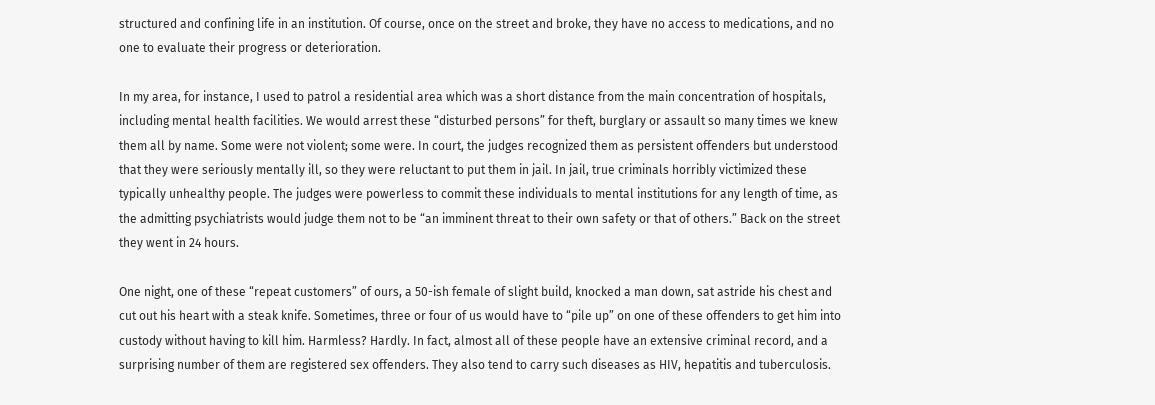structured and confining life in an institution. Of course, once on the street and broke, they have no access to medications, and no one to evaluate their progress or deterioration.

In my area, for instance, I used to patrol a residential area which was a short distance from the main concentration of hospitals, including mental health facilities. We would arrest these “disturbed persons” for theft, burglary or assault so many times we knew them all by name. Some were not violent; some were. In court, the judges recognized them as persistent offenders but understood that they were seriously mentally ill, so they were reluctant to put them in jail. In jail, true criminals horribly victimized these typically unhealthy people. The judges were powerless to commit these individuals to mental institutions for any length of time, as the admitting psychiatrists would judge them not to be “an imminent threat to their own safety or that of others.” Back on the street they went in 24 hours.

One night, one of these “repeat customers” of ours, a 50-ish female of slight build, knocked a man down, sat astride his chest and cut out his heart with a steak knife. Sometimes, three or four of us would have to “pile up” on one of these offenders to get him into custody without having to kill him. Harmless? Hardly. In fact, almost all of these people have an extensive criminal record, and a surprising number of them are registered sex offenders. They also tend to carry such diseases as HIV, hepatitis and tuberculosis.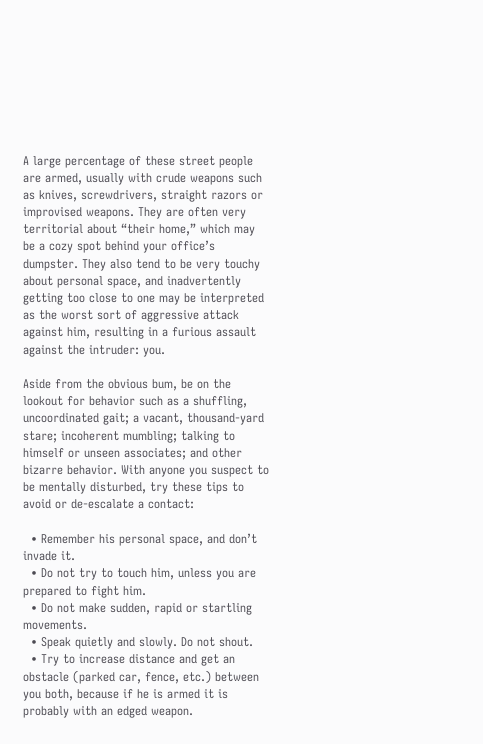A large percentage of these street people are armed, usually with crude weapons such as knives, screwdrivers, straight razors or improvised weapons. They are often very territorial about “their home,” which may be a cozy spot behind your office’s dumpster. They also tend to be very touchy about personal space, and inadvertently getting too close to one may be interpreted as the worst sort of aggressive attack against him, resulting in a furious assault against the intruder: you.

Aside from the obvious bum, be on the lookout for behavior such as a shuffling, uncoordinated gait; a vacant, thousand-yard stare; incoherent mumbling; talking to himself or unseen associates; and other bizarre behavior. With anyone you suspect to be mentally disturbed, try these tips to avoid or de-escalate a contact:

  • Remember his personal space, and don’t invade it.
  • Do not try to touch him, unless you are prepared to fight him.
  • Do not make sudden, rapid or startling movements.
  • Speak quietly and slowly. Do not shout.
  • Try to increase distance and get an obstacle (parked car, fence, etc.) between you both, because if he is armed it is probably with an edged weapon.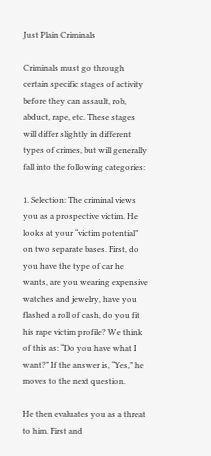Just Plain Criminals

Criminals must go through certain specific stages of activity before they can assault, rob, abduct, rape, etc. These stages will differ slightly in different types of crimes, but will generally fall into the following categories:

1. Selection: The criminal views you as a prospective victim. He looks at your “victim potential” on two separate bases. First, do you have the type of car he wants, are you wearing expensive watches and jewelry, have you flashed a roll of cash, do you fit his rape victim profile? We think of this as: “Do you have what I want?” If the answer is, “Yes,” he moves to the next question.

He then evaluates you as a threat to him. First and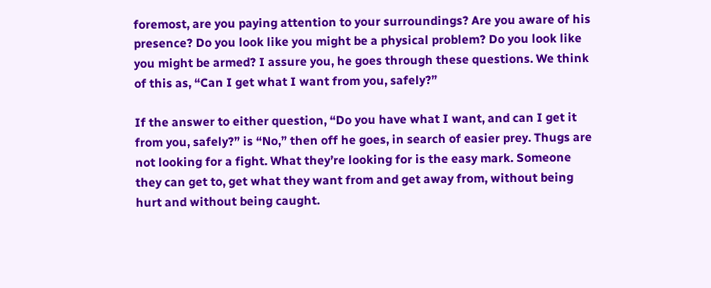foremost, are you paying attention to your surroundings? Are you aware of his presence? Do you look like you might be a physical problem? Do you look like you might be armed? I assure you, he goes through these questions. We think of this as, “Can I get what I want from you, safely?”

If the answer to either question, “Do you have what I want, and can I get it from you, safely?” is “No,” then off he goes, in search of easier prey. Thugs are not looking for a fight. What they’re looking for is the easy mark. Someone they can get to, get what they want from and get away from, without being hurt and without being caught.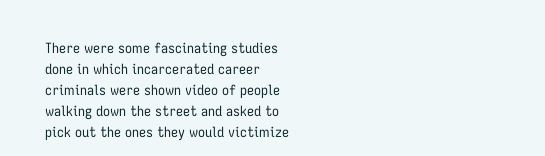There were some fascinating studies done in which incarcerated career criminals were shown video of people walking down the street and asked to pick out the ones they would victimize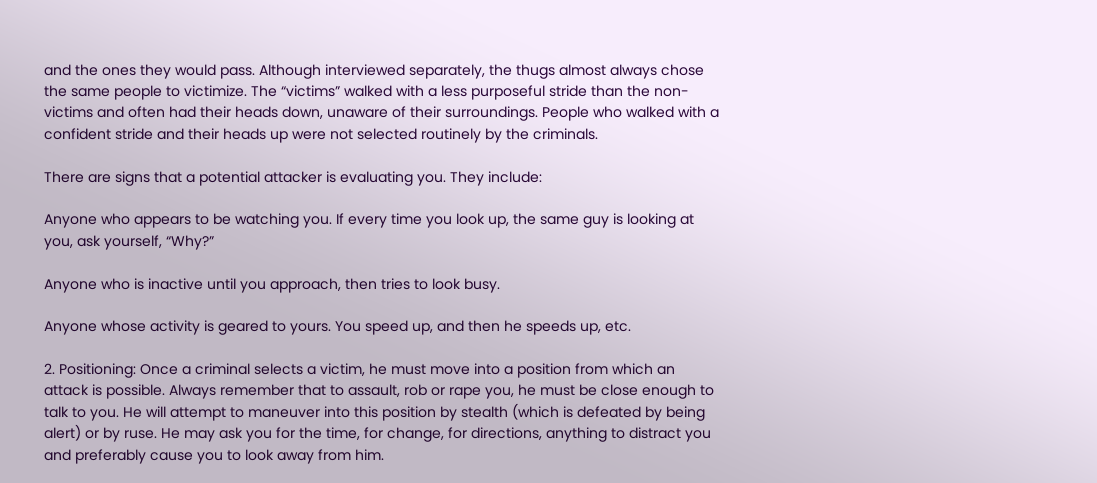and the ones they would pass. Although interviewed separately, the thugs almost always chose the same people to victimize. The “victims” walked with a less purposeful stride than the non-victims and often had their heads down, unaware of their surroundings. People who walked with a confident stride and their heads up were not selected routinely by the criminals.

There are signs that a potential attacker is evaluating you. They include:

Anyone who appears to be watching you. If every time you look up, the same guy is looking at you, ask yourself, “Why?”

Anyone who is inactive until you approach, then tries to look busy.

Anyone whose activity is geared to yours. You speed up, and then he speeds up, etc.

2. Positioning: Once a criminal selects a victim, he must move into a position from which an attack is possible. Always remember that to assault, rob or rape you, he must be close enough to talk to you. He will attempt to maneuver into this position by stealth (which is defeated by being alert) or by ruse. He may ask you for the time, for change, for directions, anything to distract you and preferably cause you to look away from him.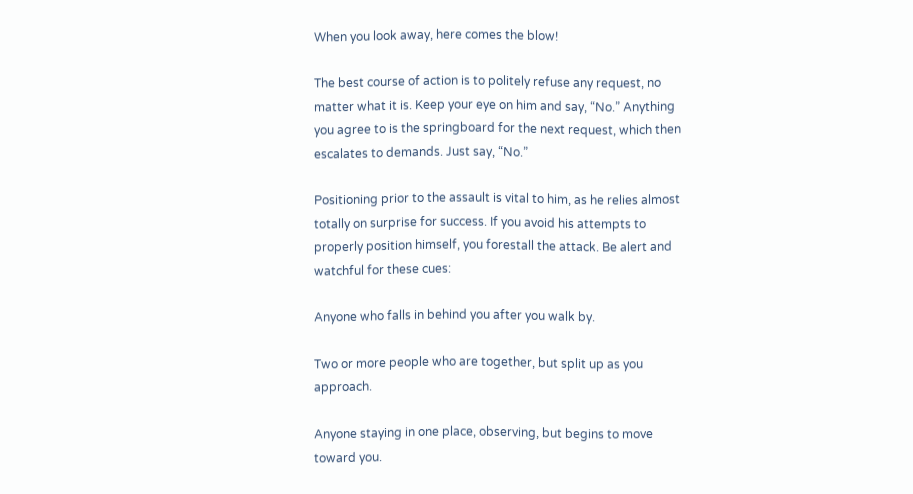When you look away, here comes the blow!

The best course of action is to politely refuse any request, no matter what it is. Keep your eye on him and say, “No.” Anything you agree to is the springboard for the next request, which then escalates to demands. Just say, “No.”

Positioning prior to the assault is vital to him, as he relies almost totally on surprise for success. If you avoid his attempts to properly position himself, you forestall the attack. Be alert and watchful for these cues:

Anyone who falls in behind you after you walk by.

Two or more people who are together, but split up as you approach.

Anyone staying in one place, observing, but begins to move toward you.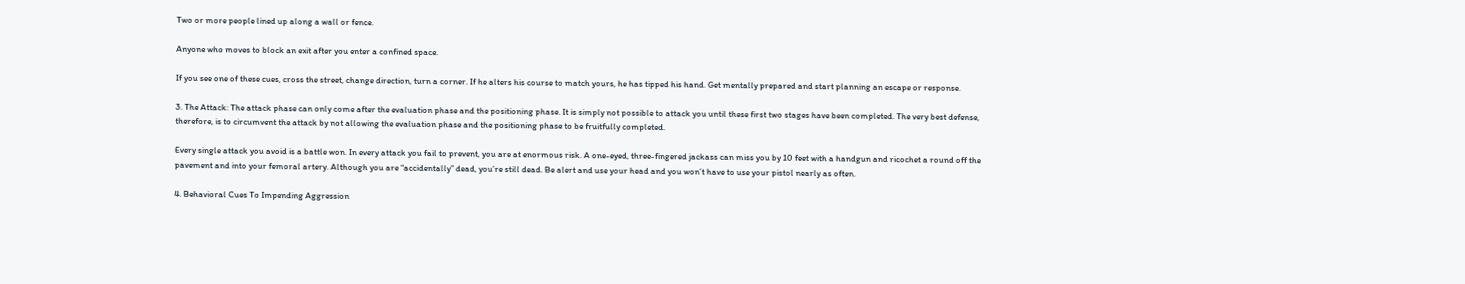Two or more people lined up along a wall or fence.

Anyone who moves to block an exit after you enter a confined space.

If you see one of these cues, cross the street, change direction, turn a corner. If he alters his course to match yours, he has tipped his hand. Get mentally prepared and start planning an escape or response.

3. The Attack: The attack phase can only come after the evaluation phase and the positioning phase. It is simply not possible to attack you until these first two stages have been completed. The very best defense, therefore, is to circumvent the attack by not allowing the evaluation phase and the positioning phase to be fruitfully completed.

Every single attack you avoid is a battle won. In every attack you fail to prevent, you are at enormous risk. A one-eyed, three-fingered jackass can miss you by 10 feet with a handgun and ricochet a round off the pavement and into your femoral artery. Although you are “accidentally” dead, you’re still dead. Be alert and use your head and you won’t have to use your pistol nearly as often.

4. Behavioral Cues To Impending Aggression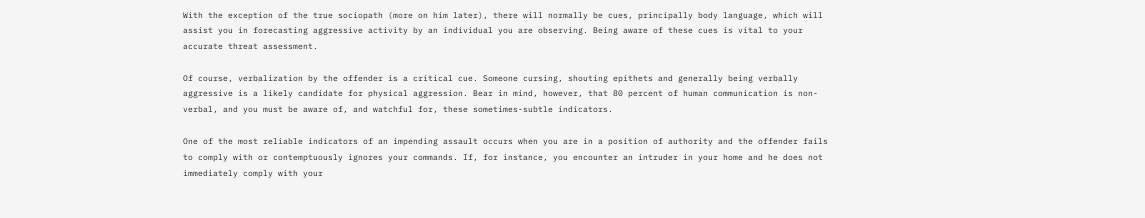With the exception of the true sociopath (more on him later), there will normally be cues, principally body language, which will assist you in forecasting aggressive activity by an individual you are observing. Being aware of these cues is vital to your accurate threat assessment.

Of course, verbalization by the offender is a critical cue. Someone cursing, shouting epithets and generally being verbally aggressive is a likely candidate for physical aggression. Bear in mind, however, that 80 percent of human communication is non-verbal, and you must be aware of, and watchful for, these sometimes-subtle indicators.

One of the most reliable indicators of an impending assault occurs when you are in a position of authority and the offender fails to comply with or contemptuously ignores your commands. If, for instance, you encounter an intruder in your home and he does not immediately comply with your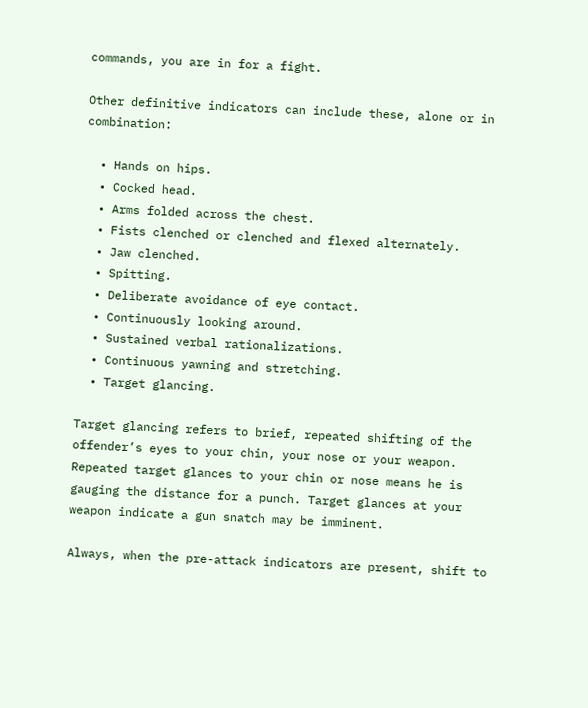commands, you are in for a fight.

Other definitive indicators can include these, alone or in combination:

  • Hands on hips.
  • Cocked head.
  • Arms folded across the chest.
  • Fists clenched or clenched and flexed alternately.
  • Jaw clenched.
  • Spitting.
  • Deliberate avoidance of eye contact.
  • Continuously looking around.
  • Sustained verbal rationalizations.
  • Continuous yawning and stretching.
  • Target glancing.

Target glancing refers to brief, repeated shifting of the offender’s eyes to your chin, your nose or your weapon. Repeated target glances to your chin or nose means he is gauging the distance for a punch. Target glances at your weapon indicate a gun snatch may be imminent.

Always, when the pre-attack indicators are present, shift to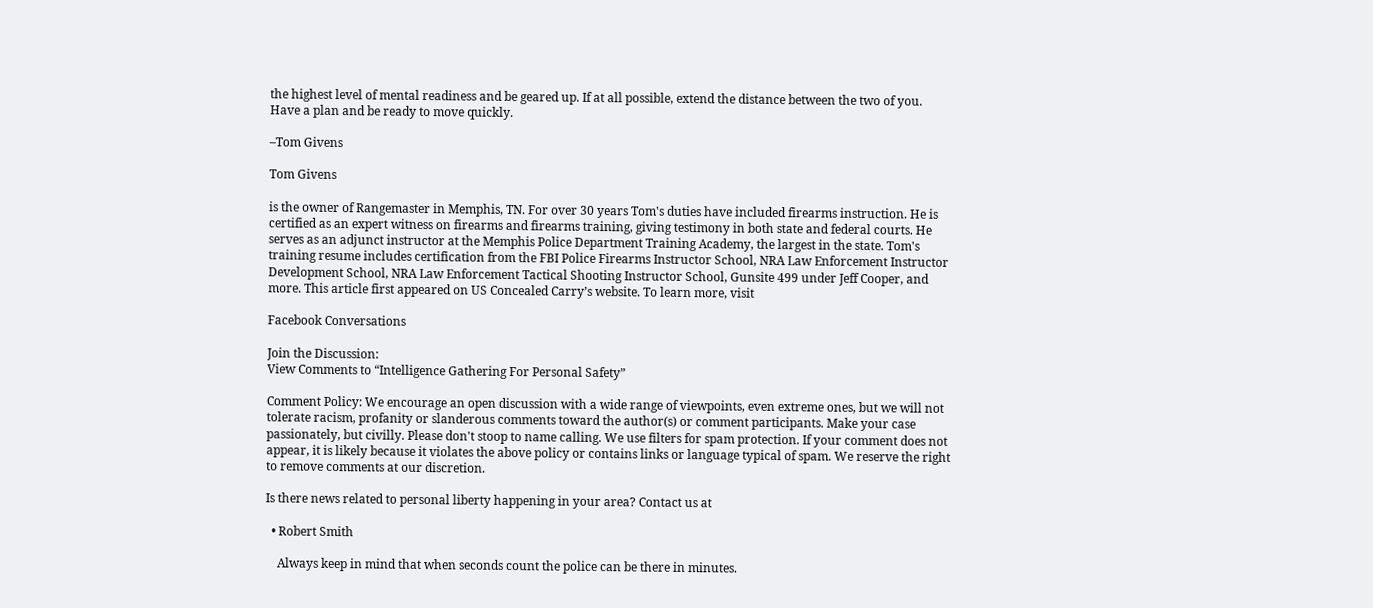the highest level of mental readiness and be geared up. If at all possible, extend the distance between the two of you. Have a plan and be ready to move quickly.

–Tom Givens

Tom Givens

is the owner of Rangemaster in Memphis, TN. For over 30 years Tom's duties have included firearms instruction. He is certified as an expert witness on firearms and firearms training, giving testimony in both state and federal courts. He serves as an adjunct instructor at the Memphis Police Department Training Academy, the largest in the state. Tom's training resume includes certification from the FBI Police Firearms Instructor School, NRA Law Enforcement Instructor Development School, NRA Law Enforcement Tactical Shooting Instructor School, Gunsite 499 under Jeff Cooper, and more. This article first appeared on US Concealed Carry’s website. To learn more, visit

Facebook Conversations

Join the Discussion:
View Comments to “Intelligence Gathering For Personal Safety”

Comment Policy: We encourage an open discussion with a wide range of viewpoints, even extreme ones, but we will not tolerate racism, profanity or slanderous comments toward the author(s) or comment participants. Make your case passionately, but civilly. Please don't stoop to name calling. We use filters for spam protection. If your comment does not appear, it is likely because it violates the above policy or contains links or language typical of spam. We reserve the right to remove comments at our discretion.

Is there news related to personal liberty happening in your area? Contact us at

  • Robert Smith

    Always keep in mind that when seconds count the police can be there in minutes.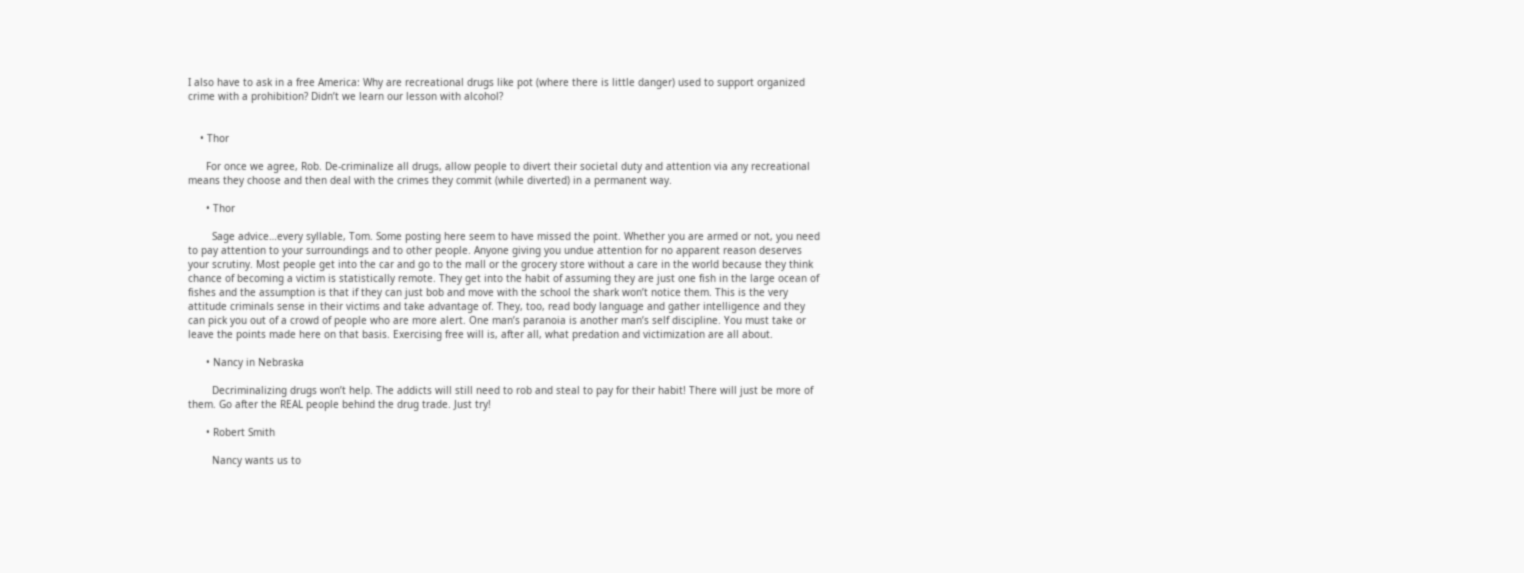I also have to ask in a free America: Why are recreational drugs like pot (where there is little danger) used to support organized crime with a prohibition? Didn’t we learn our lesson with alcohol?


    • Thor

      For once we agree, Rob. De-criminalize all drugs, allow people to divert their societal duty and attention via any recreational means they choose and then deal with the crimes they commit (while diverted) in a permanent way.

      • Thor

        Sage advice…every syllable, Tom. Some posting here seem to have missed the point. Whether you are armed or not, you need to pay attention to your surroundings and to other people. Anyone giving you undue attention for no apparent reason deserves your scrutiny. Most people get into the car and go to the mall or the grocery store without a care in the world because they think chance of becoming a victim is statistically remote. They get into the habit of assuming they are just one fish in the large ocean of fishes and the assumption is that if they can just bob and move with the school the shark won’t notice them. This is the very attitude criminals sense in their victims and take advantage of. They, too, read body language and gather intelligence and they can pick you out of a crowd of people who are more alert. One man’s paranoia is another man’s self discipline. You must take or leave the points made here on that basis. Exercising free will is, after all, what predation and victimization are all about.

      • Nancy in Nebraska

        Decriminalizing drugs won’t help. The addicts will still need to rob and steal to pay for their habit! There will just be more of them. Go after the REAL people behind the drug trade. Just try!

      • Robert Smith

        Nancy wants us to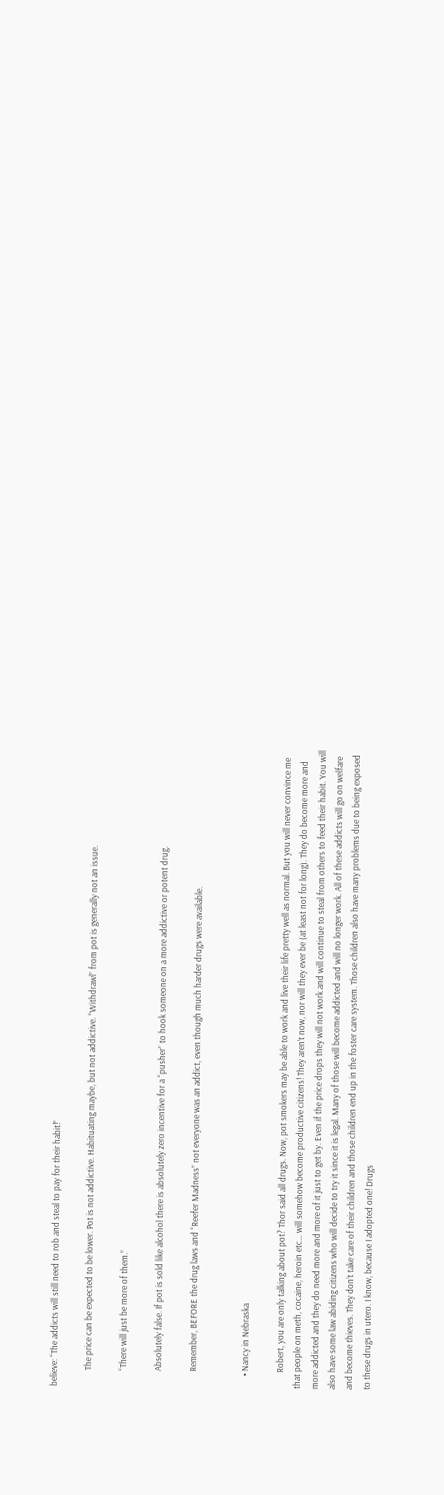believe: “The addicts will still need to rob and steal to pay for their habit!”

        The price can be expected to be lower. Pot is not addictive. Habituating maybe, but not addictive. “Withdrawl” from pot is generally not an issue.

        “There will just be more of them.”

        Absolutely false. If pot is sold like alcohol there is absolutely zero incentive for a “pusher” to hook someone on a more addictive or potent drug.

        Remember, BEFORE the drug laws and “Reefer Madness” not everyone was an addict, even though much harder drugs were available.


      • Nancy in Nebraska

        Robert, you are only talking about pot? Thor said all drugs. Now, pot smokers may be able to work and live their life pretty well as normal. But you will never convince me that people on meth, cocaine, heroin etc… will somehow become productive citizens! They aren’t now, nor will they ever be (at least not for long). They do become more and more addicted and they do need more and more of it just to get by. Even if the price drops they will not work and will continue to steal from others to feed their habit. You will also have some law abiding citizens who will decide to try it since it is legal. Many of those will become addicted and will no longer work. All of these addicts will go on welfare and become thieves. They don’t take care of their children and those children end up in the foster care system. Those children also have many problems due to being exposed to these drugs in utero. I know, because I adopted one! Drugs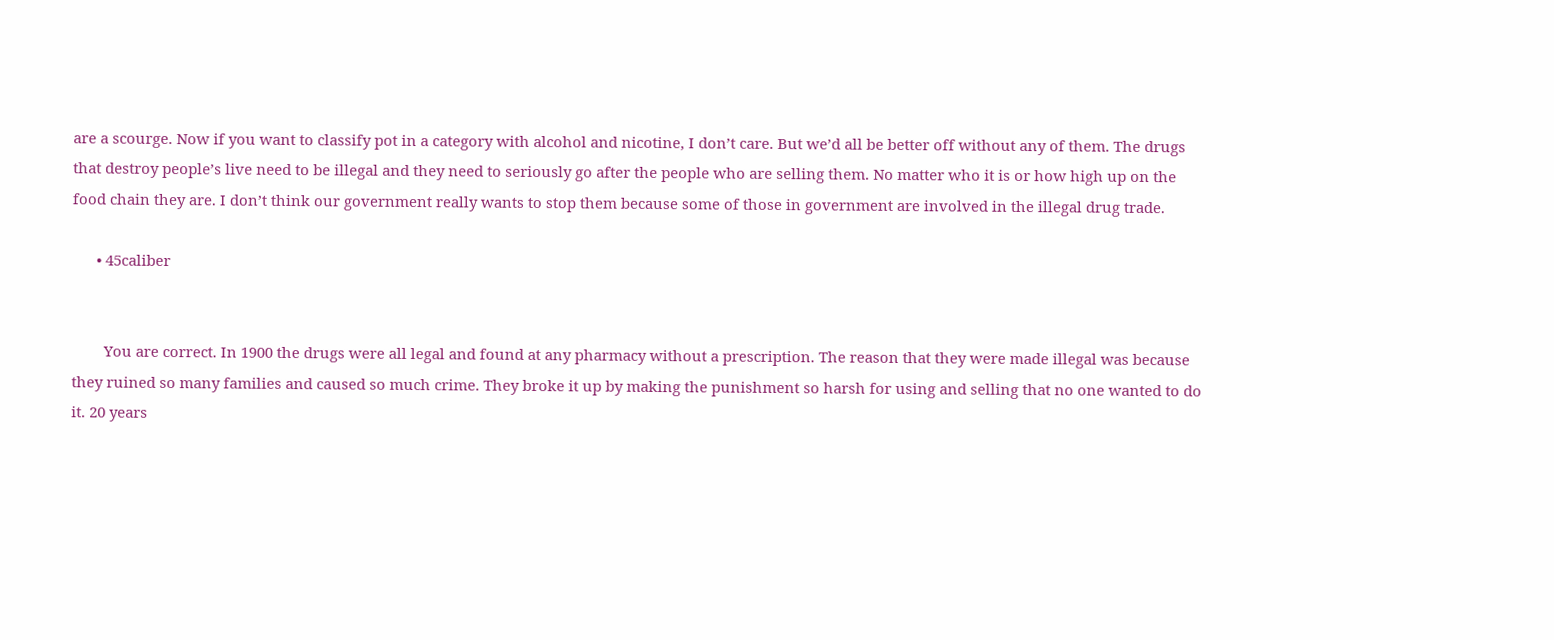are a scourge. Now if you want to classify pot in a category with alcohol and nicotine, I don’t care. But we’d all be better off without any of them. The drugs that destroy people’s live need to be illegal and they need to seriously go after the people who are selling them. No matter who it is or how high up on the food chain they are. I don’t think our government really wants to stop them because some of those in government are involved in the illegal drug trade.

      • 45caliber


        You are correct. In 1900 the drugs were all legal and found at any pharmacy without a prescription. The reason that they were made illegal was because they ruined so many families and caused so much crime. They broke it up by making the punishment so harsh for using and selling that no one wanted to do it. 20 years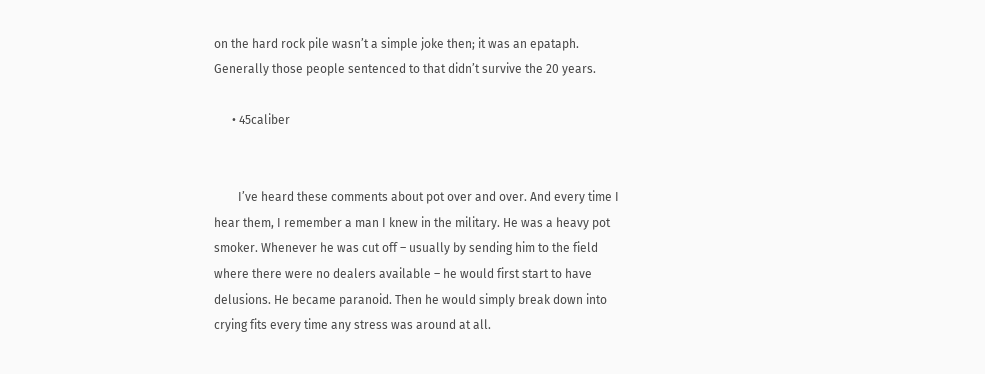on the hard rock pile wasn’t a simple joke then; it was an epataph. Generally those people sentenced to that didn’t survive the 20 years.

      • 45caliber


        I’ve heard these comments about pot over and over. And every time I hear them, I remember a man I knew in the military. He was a heavy pot smoker. Whenever he was cut off – usually by sending him to the field where there were no dealers available – he would first start to have delusions. He became paranoid. Then he would simply break down into crying fits every time any stress was around at all.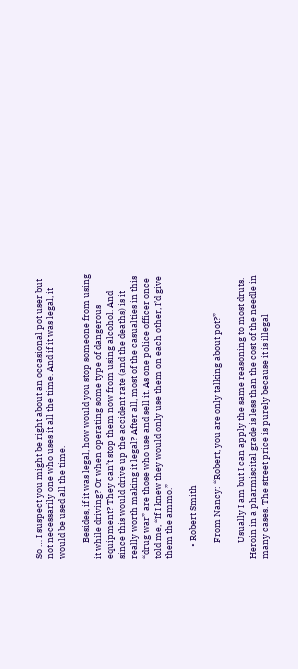So … I suspect you might be right about an occasional pot user but not necessarily one who uses it all the time. And if it was legal, it would be used all the time.

        Besides, if it was legal, how would you stop someone from using it while driving? Or when operating some type of dangerous equipment? They can’t stop them now from using alcohol. And since this would drive up the accident rate (and the deaths) is it really worth making it legal? After all, most of the casualties in this “drug war” are those who use and sell it. As one police officer once told me, “If I knew they would only use them on each other, I’d give them the ammo.”

      • Robert Smith

        From Nancy: “Robert, you are only talking about pot?”

        Usually I am but I can apply the same reasoning to most druts. Heroin in a pharmiscital grade is less than the cost of the needle in many cases. The street price is purely because it is illegal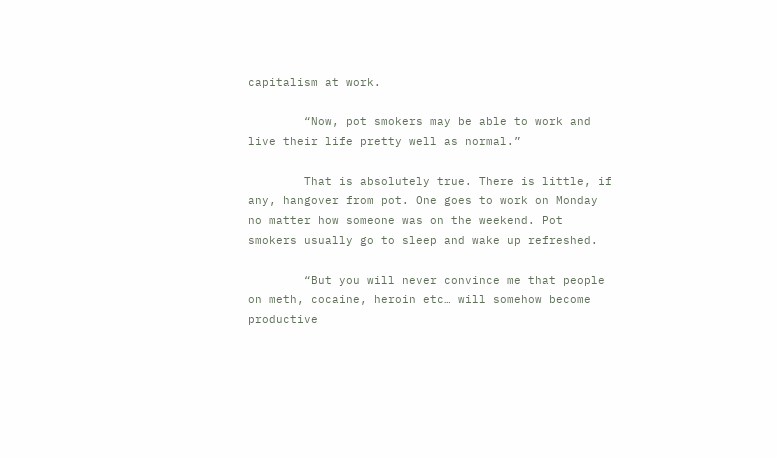capitalism at work.

        “Now, pot smokers may be able to work and live their life pretty well as normal.”

        That is absolutely true. There is little, if any, hangover from pot. One goes to work on Monday no matter how someone was on the weekend. Pot smokers usually go to sleep and wake up refreshed.

        “But you will never convince me that people on meth, cocaine, heroin etc… will somehow become productive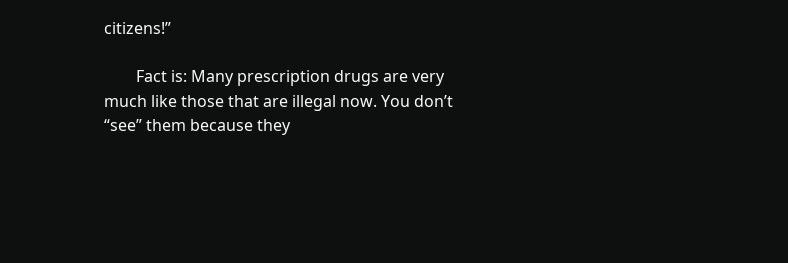citizens!”

        Fact is: Many prescription drugs are very much like those that are illegal now. You don’t “see” them because they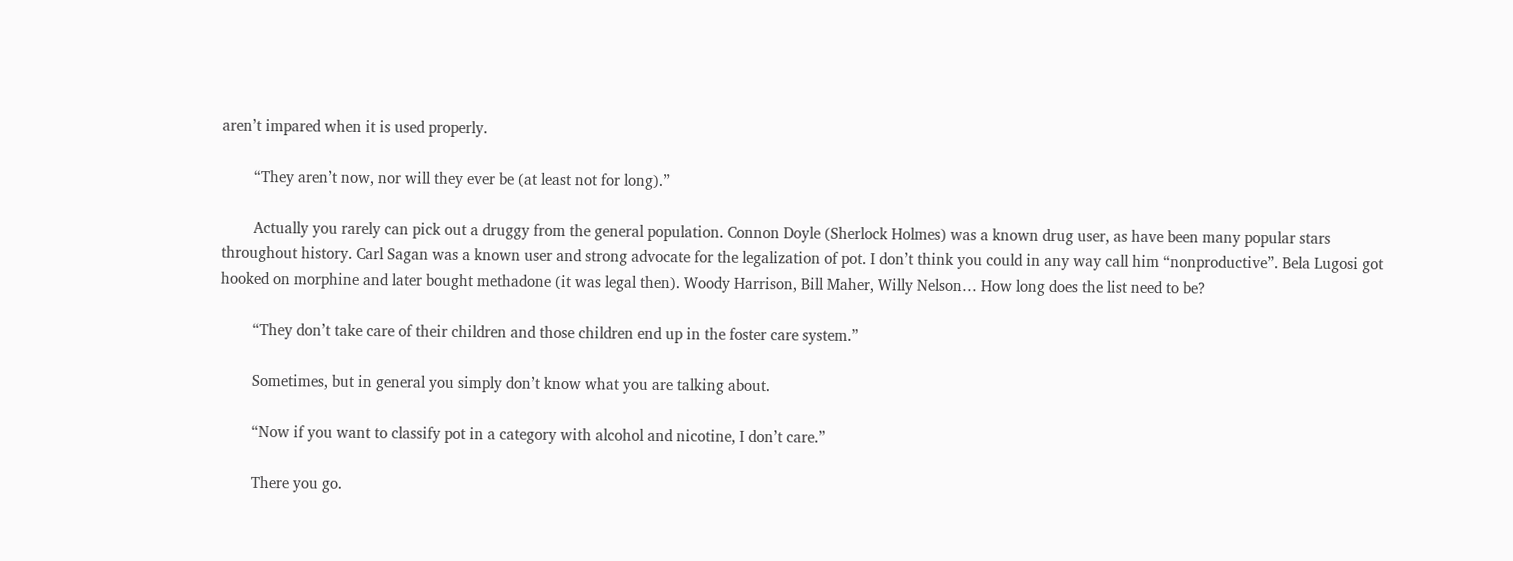aren’t impared when it is used properly.

        “They aren’t now, nor will they ever be (at least not for long).”

        Actually you rarely can pick out a druggy from the general population. Connon Doyle (Sherlock Holmes) was a known drug user, as have been many popular stars throughout history. Carl Sagan was a known user and strong advocate for the legalization of pot. I don’t think you could in any way call him “nonproductive”. Bela Lugosi got hooked on morphine and later bought methadone (it was legal then). Woody Harrison, Bill Maher, Willy Nelson… How long does the list need to be?

        “They don’t take care of their children and those children end up in the foster care system.”

        Sometimes, but in general you simply don’t know what you are talking about.

        “Now if you want to classify pot in a category with alcohol and nicotine, I don’t care.”

        There you go.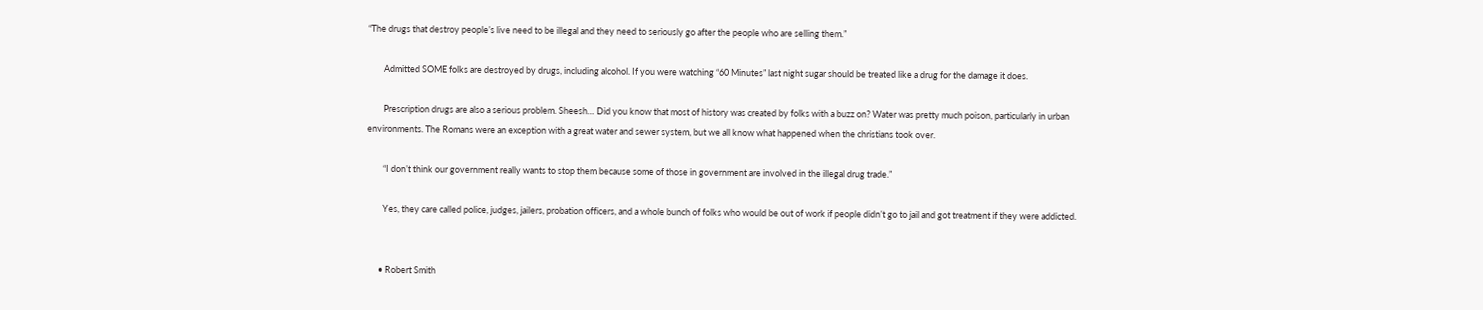“The drugs that destroy people’s live need to be illegal and they need to seriously go after the people who are selling them.”

        Admitted SOME folks are destroyed by drugs, including alcohol. If you were watching “60 Minutes” last night sugar should be treated like a drug for the damage it does.

        Prescription drugs are also a serious problem. Sheesh… Did you know that most of history was created by folks with a buzz on? Water was pretty much poison, particularly in urban environments. The Romans were an exception with a great water and sewer system, but we all know what happened when the christians took over.

        “I don’t think our government really wants to stop them because some of those in government are involved in the illegal drug trade.”

        Yes, they care called police, judges, jailers, probation officers, and a whole bunch of folks who would be out of work if people didn’t go to jail and got treatment if they were addicted.


      • Robert Smith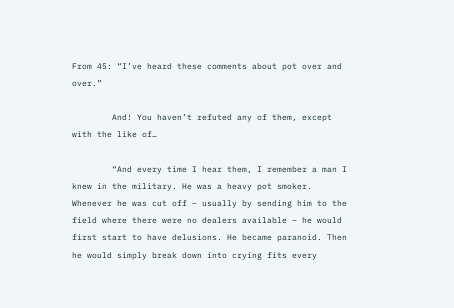From 45: “I’ve heard these comments about pot over and over.”

        And! You haven’t refuted any of them, except with the like of…

        “And every time I hear them, I remember a man I knew in the military. He was a heavy pot smoker. Whenever he was cut off – usually by sending him to the field where there were no dealers available – he would first start to have delusions. He became paranoid. Then he would simply break down into crying fits every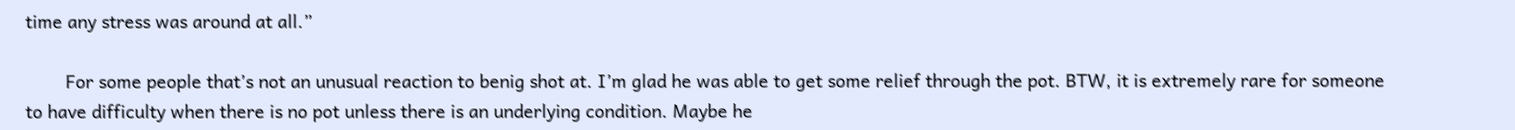time any stress was around at all.”

        For some people that’s not an unusual reaction to benig shot at. I’m glad he was able to get some relief through the pot. BTW, it is extremely rare for someone to have difficulty when there is no pot unless there is an underlying condition. Maybe he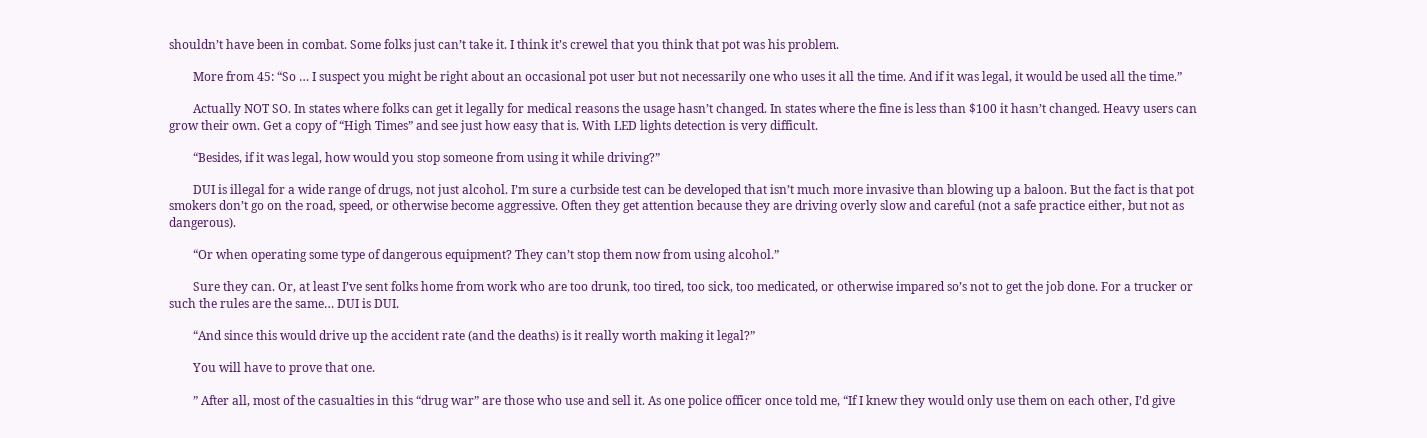shouldn’t have been in combat. Some folks just can’t take it. I think it’s crewel that you think that pot was his problem.

        More from 45: “So … I suspect you might be right about an occasional pot user but not necessarily one who uses it all the time. And if it was legal, it would be used all the time.”

        Actually NOT SO. In states where folks can get it legally for medical reasons the usage hasn’t changed. In states where the fine is less than $100 it hasn’t changed. Heavy users can grow their own. Get a copy of “High Times” and see just how easy that is. With LED lights detection is very difficult.

        “Besides, if it was legal, how would you stop someone from using it while driving?”

        DUI is illegal for a wide range of drugs, not just alcohol. I’m sure a curbside test can be developed that isn’t much more invasive than blowing up a baloon. But the fact is that pot smokers don’t go on the road, speed, or otherwise become aggressive. Often they get attention because they are driving overly slow and careful (not a safe practice either, but not as dangerous).

        “Or when operating some type of dangerous equipment? They can’t stop them now from using alcohol.”

        Sure they can. Or, at least I’ve sent folks home from work who are too drunk, too tired, too sick, too medicated, or otherwise impared so’s not to get the job done. For a trucker or such the rules are the same… DUI is DUI.

        “And since this would drive up the accident rate (and the deaths) is it really worth making it legal?”

        You will have to prove that one.

        ” After all, most of the casualties in this “drug war” are those who use and sell it. As one police officer once told me, “If I knew they would only use them on each other, I’d give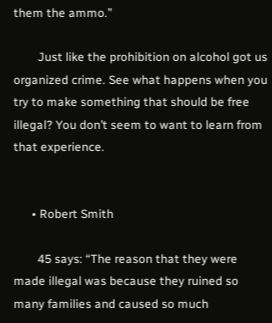them the ammo.”

        Just like the prohibition on alcohol got us organized crime. See what happens when you try to make something that should be free illegal? You don’t seem to want to learn from that experience.


      • Robert Smith

        45 says: “The reason that they were made illegal was because they ruined so many families and caused so much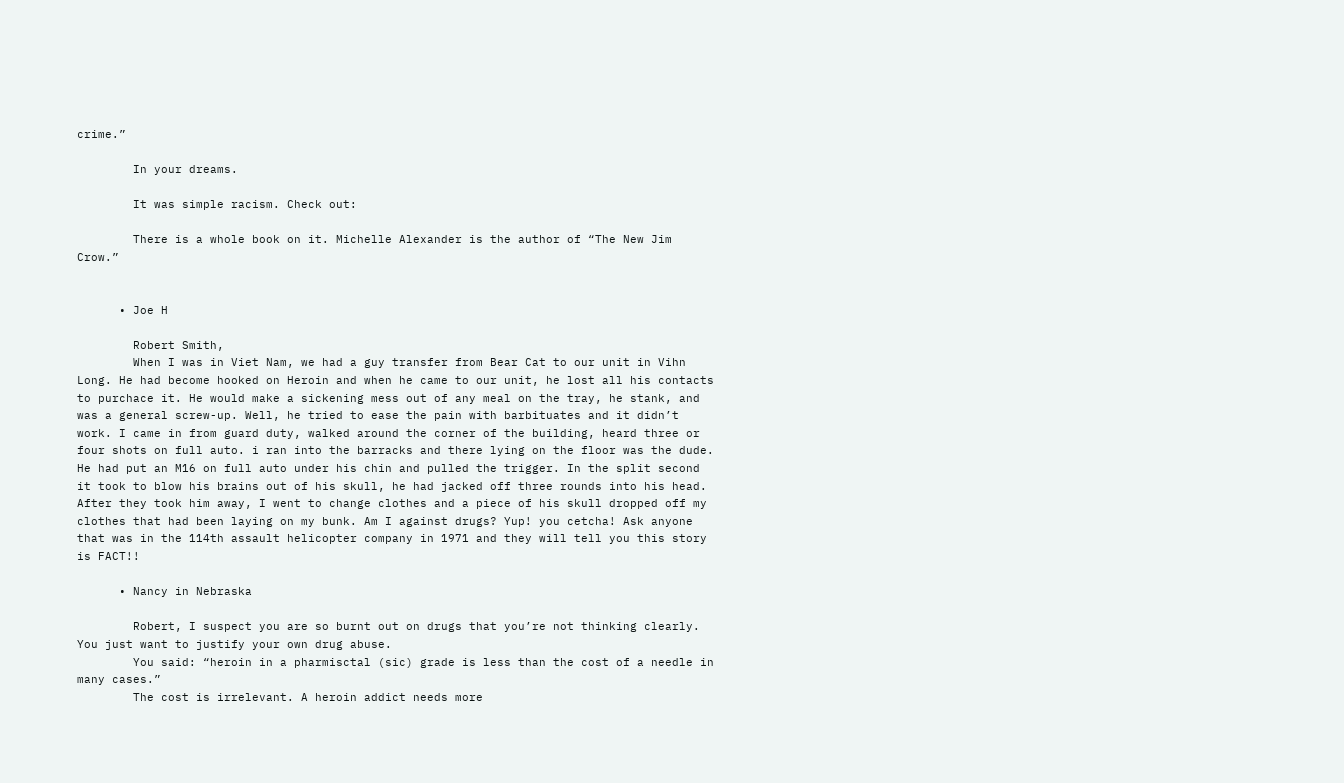crime.”

        In your dreams.

        It was simple racism. Check out:

        There is a whole book on it. Michelle Alexander is the author of “The New Jim Crow.”


      • Joe H

        Robert Smith,
        When I was in Viet Nam, we had a guy transfer from Bear Cat to our unit in Vihn Long. He had become hooked on Heroin and when he came to our unit, he lost all his contacts to purchace it. He would make a sickening mess out of any meal on the tray, he stank, and was a general screw-up. Well, he tried to ease the pain with barbituates and it didn’t work. I came in from guard duty, walked around the corner of the building, heard three or four shots on full auto. i ran into the barracks and there lying on the floor was the dude. He had put an M16 on full auto under his chin and pulled the trigger. In the split second it took to blow his brains out of his skull, he had jacked off three rounds into his head. After they took him away, I went to change clothes and a piece of his skull dropped off my clothes that had been laying on my bunk. Am I against drugs? Yup! you cetcha! Ask anyone that was in the 114th assault helicopter company in 1971 and they will tell you this story is FACT!!

      • Nancy in Nebraska

        Robert, I suspect you are so burnt out on drugs that you’re not thinking clearly. You just want to justify your own drug abuse.
        You said: “heroin in a pharmisctal (sic) grade is less than the cost of a needle in many cases.”
        The cost is irrelevant. A heroin addict needs more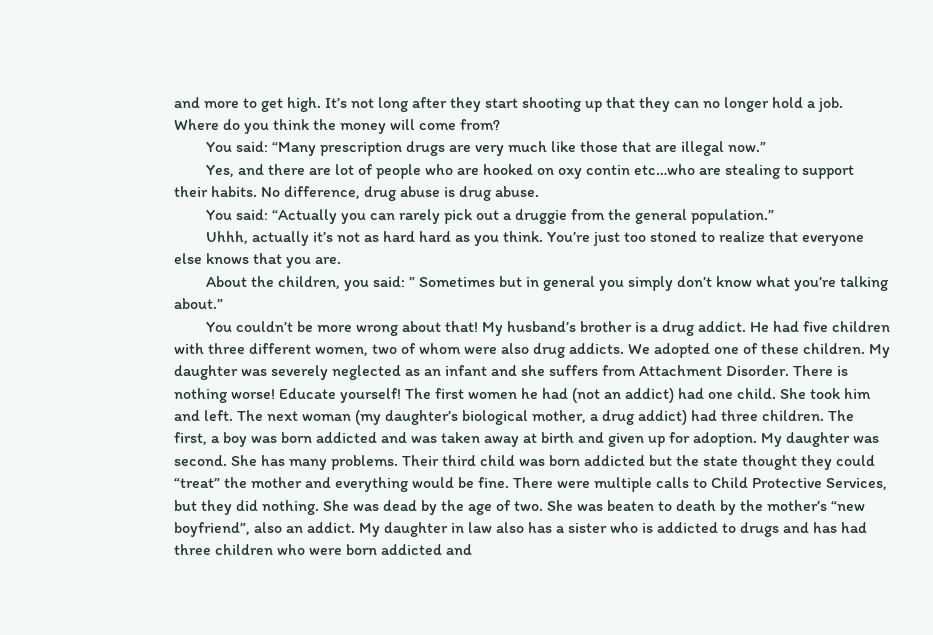and more to get high. It’s not long after they start shooting up that they can no longer hold a job. Where do you think the money will come from?
        You said: “Many prescription drugs are very much like those that are illegal now.”
        Yes, and there are lot of people who are hooked on oxy contin etc…who are stealing to support their habits. No difference, drug abuse is drug abuse.
        You said: “Actually you can rarely pick out a druggie from the general population.”
        Uhhh, actually it’s not as hard hard as you think. You’re just too stoned to realize that everyone else knows that you are.
        About the children, you said: ” Sometimes but in general you simply don’t know what you’re talking about.”
        You couldn’t be more wrong about that! My husband’s brother is a drug addict. He had five children with three different women, two of whom were also drug addicts. We adopted one of these children. My daughter was severely neglected as an infant and she suffers from Attachment Disorder. There is nothing worse! Educate yourself! The first women he had (not an addict) had one child. She took him and left. The next woman (my daughter’s biological mother, a drug addict) had three children. The first, a boy was born addicted and was taken away at birth and given up for adoption. My daughter was second. She has many problems. Their third child was born addicted but the state thought they could “treat” the mother and everything would be fine. There were multiple calls to Child Protective Services, but they did nothing. She was dead by the age of two. She was beaten to death by the mother’s “new boyfriend”, also an addict. My daughter in law also has a sister who is addicted to drugs and has had three children who were born addicted and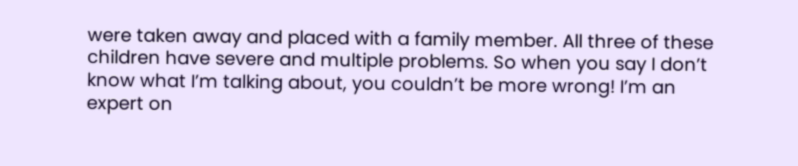were taken away and placed with a family member. All three of these children have severe and multiple problems. So when you say I don’t know what I’m talking about, you couldn’t be more wrong! I’m an expert on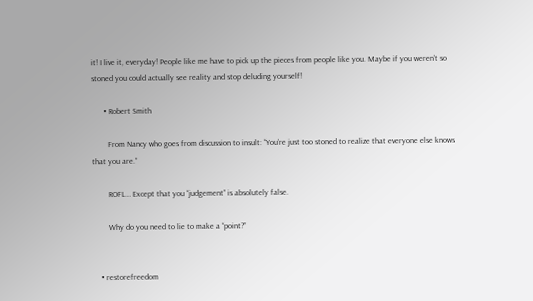it! I live it, everyday! People like me have to pick up the pieces from people like you. Maybe if you weren’t so stoned you could actually see reality and stop deluding yourself!

      • Robert Smith

        From Nancy who goes from discussion to insult: “You’re just too stoned to realize that everyone else knows that you are.”

        ROFL… Except that you “judgement” is absolutely false.

        Why do you need to lie to make a “point?”


    • restorefreedom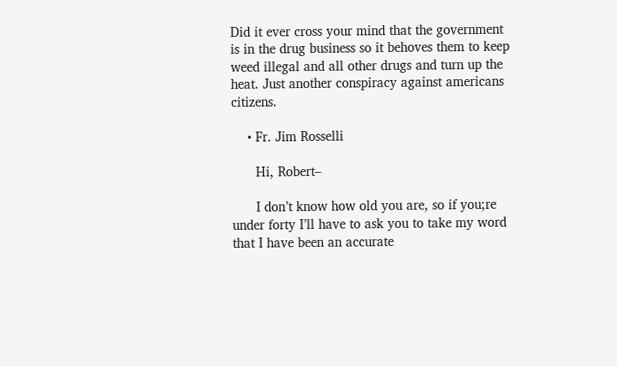Did it ever cross your mind that the government is in the drug business so it behoves them to keep weed illegal and all other drugs and turn up the heat. Just another conspiracy against americans citizens.

    • Fr. Jim Rosselli

      Hi, Robert–

      I don’t know how old you are, so if you;re under forty I’ll have to ask you to take my word that I have been an accurate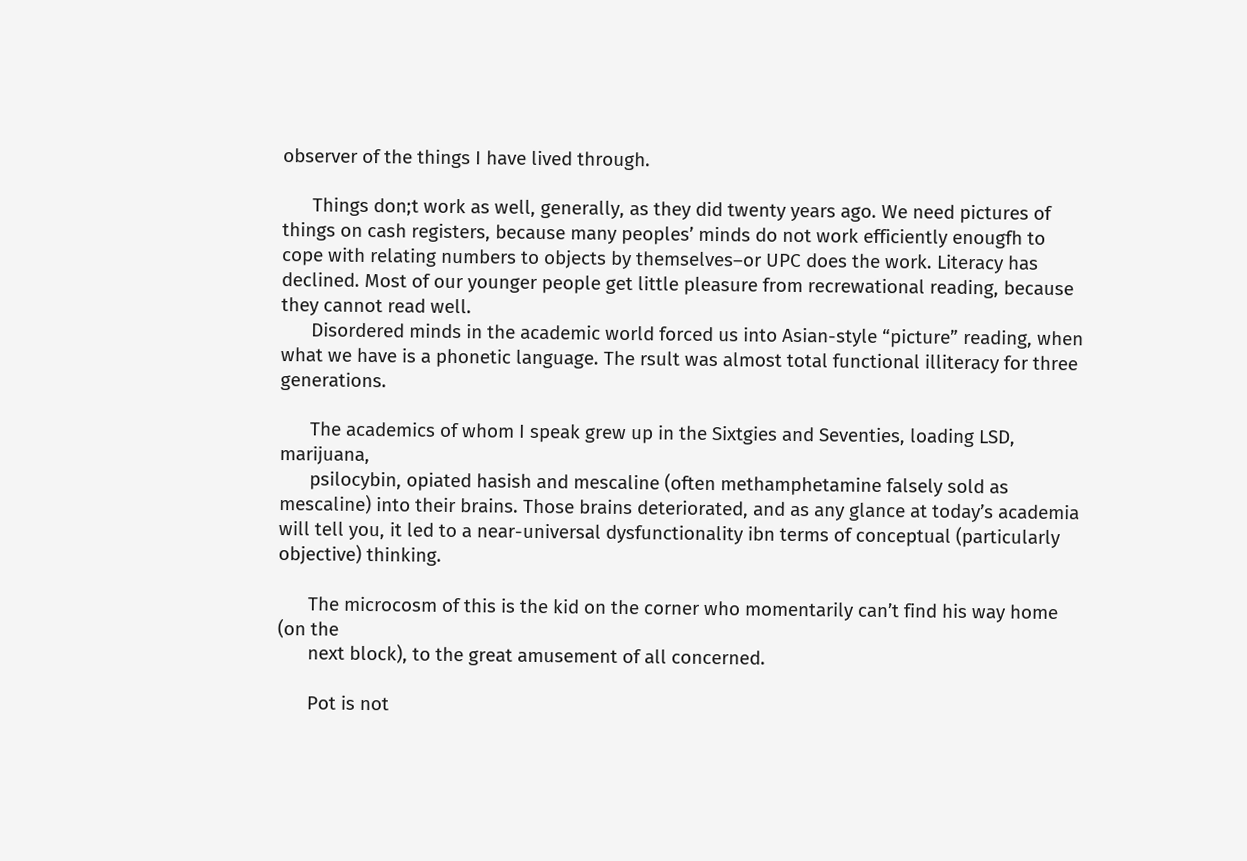observer of the things I have lived through.

      Things don;t work as well, generally, as they did twenty years ago. We need pictures of things on cash registers, because many peoples’ minds do not work efficiently enougfh to cope with relating numbers to objects by themselves–or UPC does the work. Literacy has declined. Most of our younger people get little pleasure from recrewational reading, because they cannot read well.
      Disordered minds in the academic world forced us into Asian-style “picture” reading, when what we have is a phonetic language. The rsult was almost total functional illiteracy for three generations.

      The academics of whom I speak grew up in the Sixtgies and Seventies, loading LSD, marijuana,
      psilocybin, opiated hasish and mescaline (often methamphetamine falsely sold as mescaline) into their brains. Those brains deteriorated, and as any glance at today’s academia will tell you, it led to a near-universal dysfunctionality ibn terms of conceptual (particularly objective) thinking.

      The microcosm of this is the kid on the corner who momentarily can’t find his way home (on the
      next block), to the great amusement of all concerned.

      Pot is not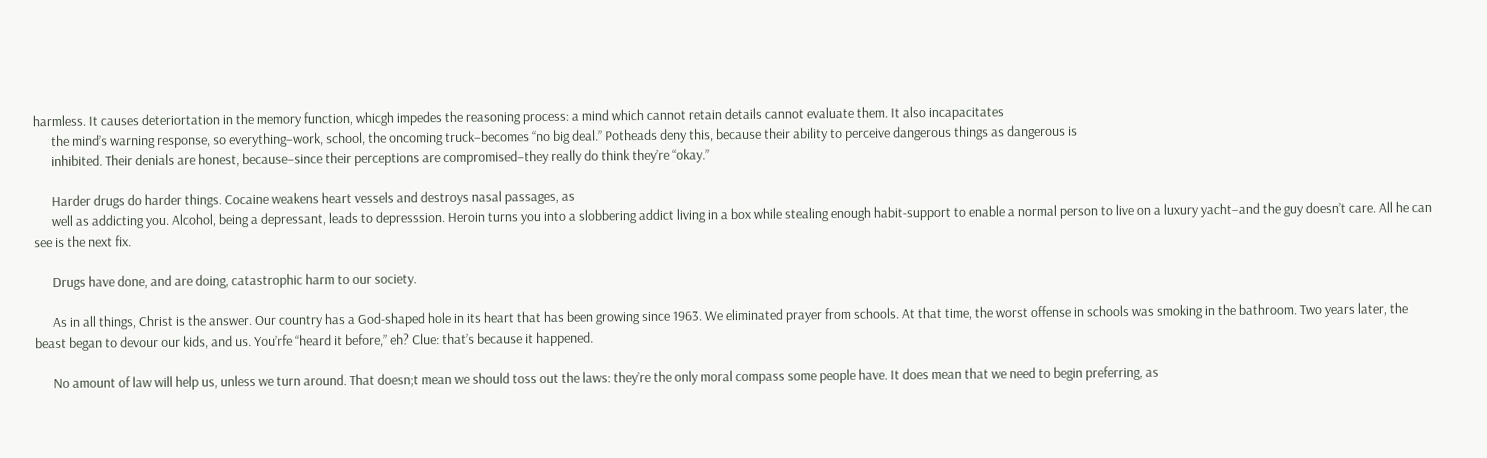harmless. It causes deteriortation in the memory function, whicgh impedes the reasoning process: a mind which cannot retain details cannot evaluate them. It also incapacitates
      the mind’s warning response, so everything–work, school, the oncoming truck–becomes “no big deal.” Potheads deny this, because their ability to perceive dangerous things as dangerous is
      inhibited. Their denials are honest, because–since their perceptions are compromised–they really do think they’re “okay.”

      Harder drugs do harder things. Cocaine weakens heart vessels and destroys nasal passages, as
      well as addicting you. Alcohol, being a depressant, leads to depresssion. Heroin turns you into a slobbering addict living in a box while stealing enough habit-support to enable a normal person to live on a luxury yacht–and the guy doesn’t care. All he can see is the next fix.

      Drugs have done, and are doing, catastrophic harm to our society.

      As in all things, Christ is the answer. Our country has a God-shaped hole in its heart that has been growing since 1963. We eliminated prayer from schools. At that time, the worst offense in schools was smoking in the bathroom. Two years later, the beast began to devour our kids, and us. You’rfe “heard it before,” eh? Clue: that’s because it happened.

      No amount of law will help us, unless we turn around. That doesn;t mean we should toss out the laws: they’re the only moral compass some people have. It does mean that we need to begin preferring, as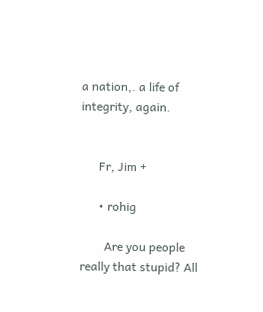a nation,. a life of integrity, again.


      Fr, Jim +

      • rohig

        Are you people really that stupid? All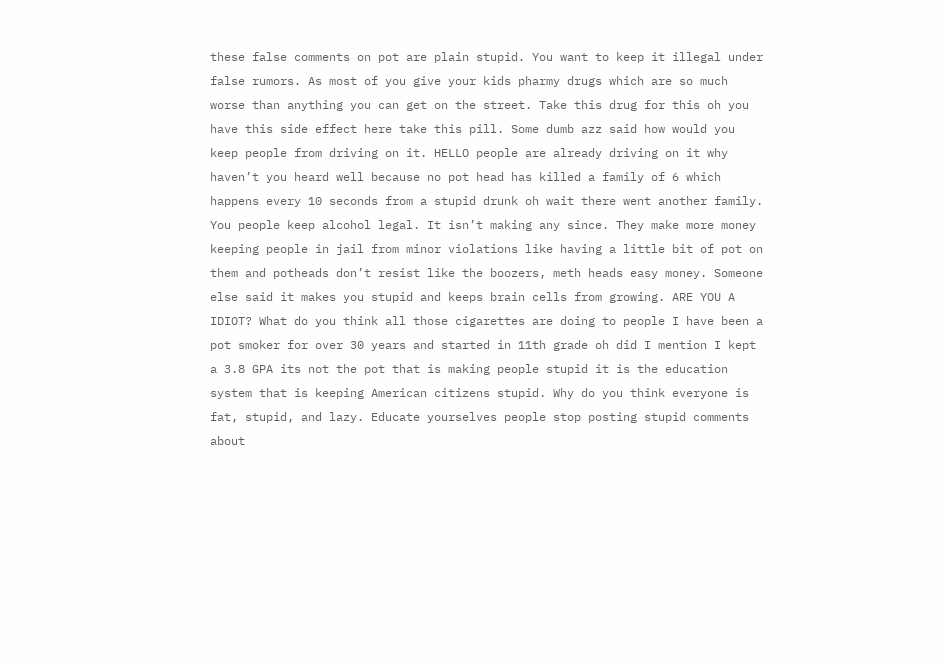these false comments on pot are plain stupid. You want to keep it illegal under false rumors. As most of you give your kids pharmy drugs which are so much worse than anything you can get on the street. Take this drug for this oh you have this side effect here take this pill. Some dumb azz said how would you keep people from driving on it. HELLO people are already driving on it why haven’t you heard well because no pot head has killed a family of 6 which happens every 10 seconds from a stupid drunk oh wait there went another family. You people keep alcohol legal. It isn’t making any since. They make more money keeping people in jail from minor violations like having a little bit of pot on them and potheads don’t resist like the boozers, meth heads easy money. Someone else said it makes you stupid and keeps brain cells from growing. ARE YOU A IDIOT? What do you think all those cigarettes are doing to people I have been a pot smoker for over 30 years and started in 11th grade oh did I mention I kept a 3.8 GPA its not the pot that is making people stupid it is the education system that is keeping American citizens stupid. Why do you think everyone is fat, stupid, and lazy. Educate yourselves people stop posting stupid comments about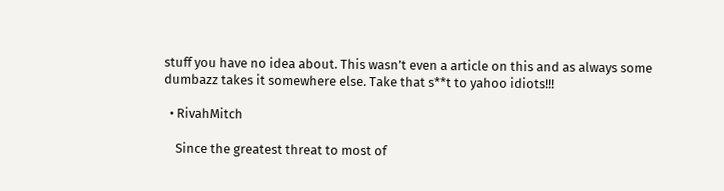stuff you have no idea about. This wasn’t even a article on this and as always some dumbazz takes it somewhere else. Take that s**t to yahoo idiots!!!

  • RivahMitch

    Since the greatest threat to most of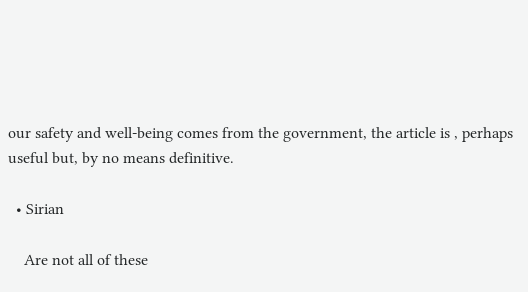our safety and well-being comes from the government, the article is , perhaps useful but, by no means definitive.

  • Sirian

    Are not all of these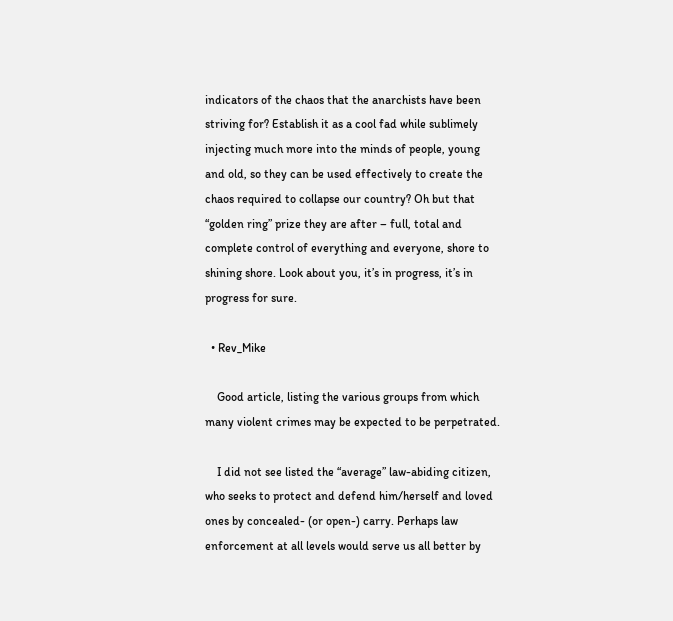indicators of the chaos that the anarchists have been striving for? Establish it as a cool fad while sublimely injecting much more into the minds of people, young and old, so they can be used effectively to create the chaos required to collapse our country? Oh but that “golden ring” prize they are after – full, total and complete control of everything and everyone, shore to shining shore. Look about you, it’s in progress, it’s in progress for sure.

  • Rev_Mike

    Good article, listing the various groups from which many violent crimes may be expected to be perpetrated.

    I did not see listed the “average” law-abiding citizen, who seeks to protect and defend him/herself and loved ones by concealed- (or open-) carry. Perhaps law enforcement at all levels would serve us all better by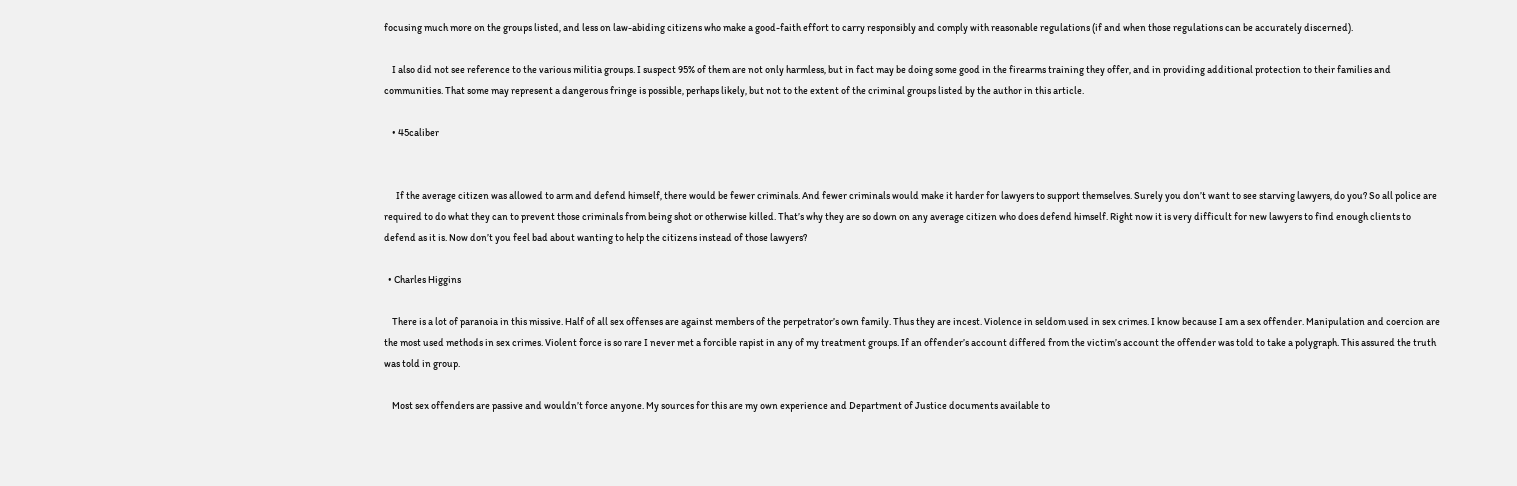focusing much more on the groups listed, and less on law-abiding citizens who make a good-faith effort to carry responsibly and comply with reasonable regulations (if and when those regulations can be accurately discerned).

    I also did not see reference to the various militia groups. I suspect 95% of them are not only harmless, but in fact may be doing some good in the firearms training they offer, and in providing additional protection to their families and communities. That some may represent a dangerous fringe is possible, perhaps likely, but not to the extent of the criminal groups listed by the author in this article.

    • 45caliber


      If the average citizen was allowed to arm and defend himself, there would be fewer criminals. And fewer criminals would make it harder for lawyers to support themselves. Surely you don’t want to see starving lawyers, do you? So all police are required to do what they can to prevent those criminals from being shot or otherwise killed. That’s why they are so down on any average citizen who does defend himself. Right now it is very difficult for new lawyers to find enough clients to defend as it is. Now don’t you feel bad about wanting to help the citizens instead of those lawyers?

  • Charles Higgins

    There is a lot of paranoia in this missive. Half of all sex offenses are against members of the perpetrator’s own family. Thus they are incest. Violence in seldom used in sex crimes. I know because I am a sex offender. Manipulation and coercion are the most used methods in sex crimes. Violent force is so rare I never met a forcible rapist in any of my treatment groups. If an offender’s account differed from the victim’s account the offender was told to take a polygraph. This assured the truth was told in group.

    Most sex offenders are passive and wouldn’t force anyone. My sources for this are my own experience and Department of Justice documents available to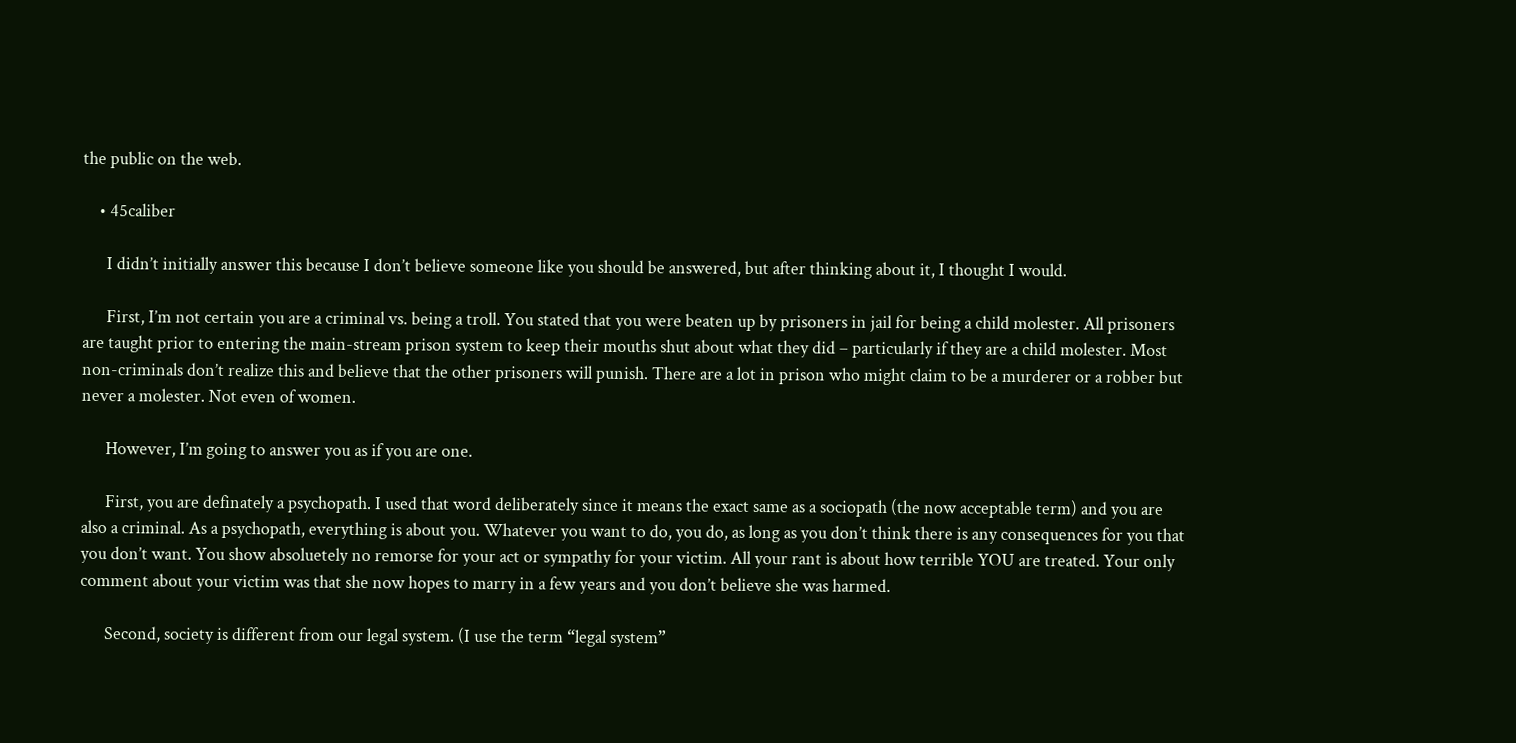the public on the web.

    • 45caliber

      I didn’t initially answer this because I don’t believe someone like you should be answered, but after thinking about it, I thought I would.

      First, I’m not certain you are a criminal vs. being a troll. You stated that you were beaten up by prisoners in jail for being a child molester. All prisoners are taught prior to entering the main-stream prison system to keep their mouths shut about what they did – particularly if they are a child molester. Most non-criminals don’t realize this and believe that the other prisoners will punish. There are a lot in prison who might claim to be a murderer or a robber but never a molester. Not even of women.

      However, I’m going to answer you as if you are one.

      First, you are definately a psychopath. I used that word deliberately since it means the exact same as a sociopath (the now acceptable term) and you are also a criminal. As a psychopath, everything is about you. Whatever you want to do, you do, as long as you don’t think there is any consequences for you that you don’t want. You show absoluetely no remorse for your act or sympathy for your victim. All your rant is about how terrible YOU are treated. Your only comment about your victim was that she now hopes to marry in a few years and you don’t believe she was harmed.

      Second, society is different from our legal system. (I use the term “legal system”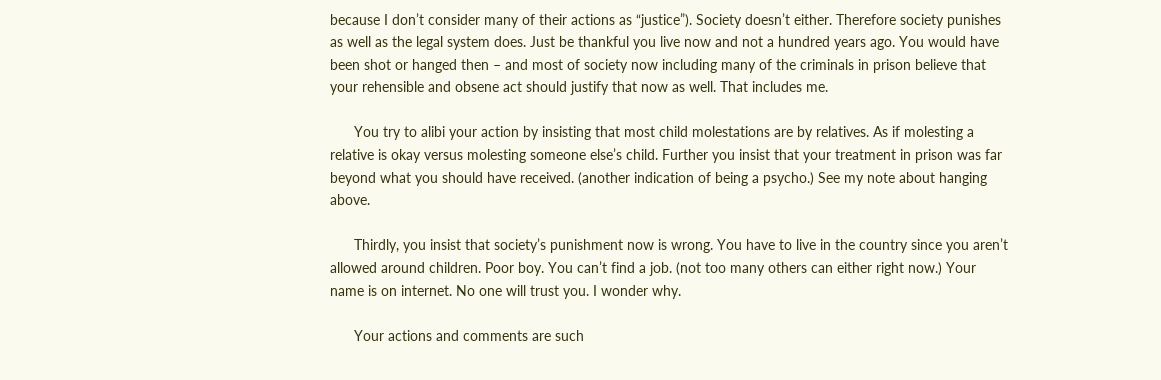because I don’t consider many of their actions as “justice”). Society doesn’t either. Therefore society punishes as well as the legal system does. Just be thankful you live now and not a hundred years ago. You would have been shot or hanged then – and most of society now including many of the criminals in prison believe that your rehensible and obsene act should justify that now as well. That includes me.

      You try to alibi your action by insisting that most child molestations are by relatives. As if molesting a relative is okay versus molesting someone else’s child. Further you insist that your treatment in prison was far beyond what you should have received. (another indication of being a psycho.) See my note about hanging above.

      Thirdly, you insist that society’s punishment now is wrong. You have to live in the country since you aren’t allowed around children. Poor boy. You can’t find a job. (not too many others can either right now.) Your name is on internet. No one will trust you. I wonder why.

      Your actions and comments are such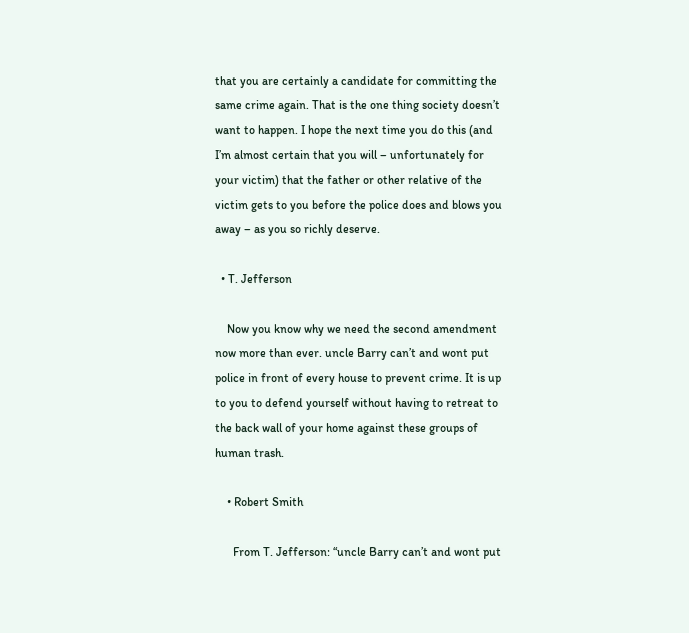that you are certainly a candidate for committing the same crime again. That is the one thing society doesn’t want to happen. I hope the next time you do this (and I’m almost certain that you will – unfortunately for your victim) that the father or other relative of the victim gets to you before the police does and blows you away – as you so richly deserve.

  • T. Jefferson

    Now you know why we need the second amendment now more than ever. uncle Barry can’t and wont put police in front of every house to prevent crime. It is up to you to defend yourself without having to retreat to the back wall of your home against these groups of human trash.

    • Robert Smith

      From T. Jefferson: “uncle Barry can’t and wont put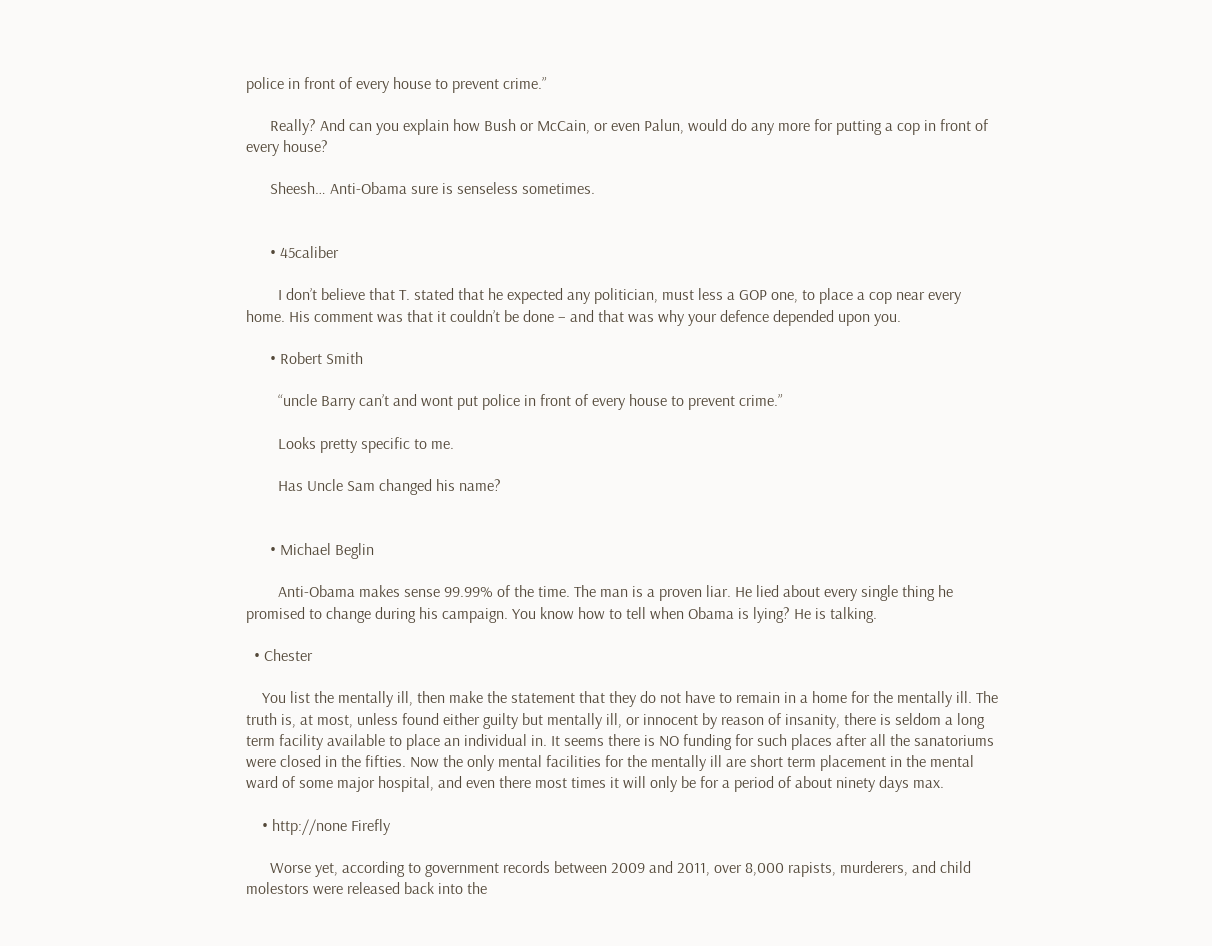police in front of every house to prevent crime.”

      Really? And can you explain how Bush or McCain, or even Palun, would do any more for putting a cop in front of every house?

      Sheesh… Anti-Obama sure is senseless sometimes.


      • 45caliber

        I don’t believe that T. stated that he expected any politician, must less a GOP one, to place a cop near every home. His comment was that it couldn’t be done – and that was why your defence depended upon you.

      • Robert Smith

        “uncle Barry can’t and wont put police in front of every house to prevent crime.”

        Looks pretty specific to me.

        Has Uncle Sam changed his name?


      • Michael Beglin

        Anti-Obama makes sense 99.99% of the time. The man is a proven liar. He lied about every single thing he promised to change during his campaign. You know how to tell when Obama is lying? He is talking.

  • Chester

    You list the mentally ill, then make the statement that they do not have to remain in a home for the mentally ill. The truth is, at most, unless found either guilty but mentally ill, or innocent by reason of insanity, there is seldom a long term facility available to place an individual in. It seems there is NO funding for such places after all the sanatoriums were closed in the fifties. Now the only mental facilities for the mentally ill are short term placement in the mental ward of some major hospital, and even there most times it will only be for a period of about ninety days max.

    • http://none Firefly

      Worse yet, according to government records between 2009 and 2011, over 8,000 rapists, murderers, and child molestors were released back into the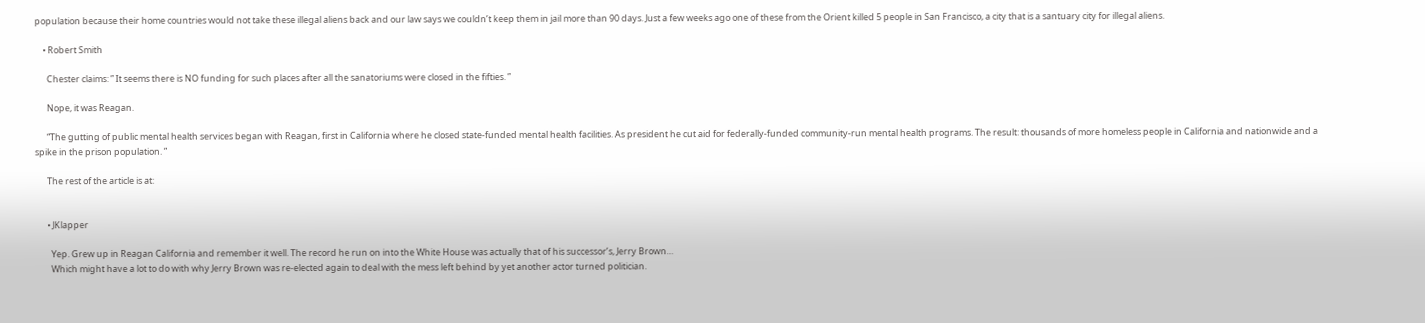population because their home countries would not take these illegal aliens back and our law says we couldn’t keep them in jail more than 90 days. Just a few weeks ago one of these from the Orient killed 5 people in San Francisco, a city that is a santuary city for illegal aliens.

    • Robert Smith

      Chester claims: ” It seems there is NO funding for such places after all the sanatoriums were closed in the fifties. ”

      Nope, it was Reagan.

      “The gutting of public mental health services began with Reagan, first in California where he closed state-funded mental health facilities. As president he cut aid for federally-funded community-run mental health programs. The result: thousands of more homeless people in California and nationwide and a spike in the prison population. ”

      The rest of the article is at:


      • JKlapper

        Yep. Grew up in Reagan California and remember it well. The record he run on into the White House was actually that of his successor’s, Jerry Brown…
        Which might have a lot to do with why Jerry Brown was re-elected again to deal with the mess left behind by yet another actor turned politician.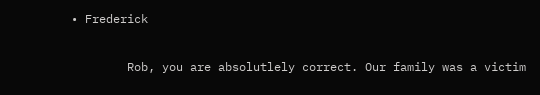• Frederick

        Rob, you are absolutlely correct. Our family was a victim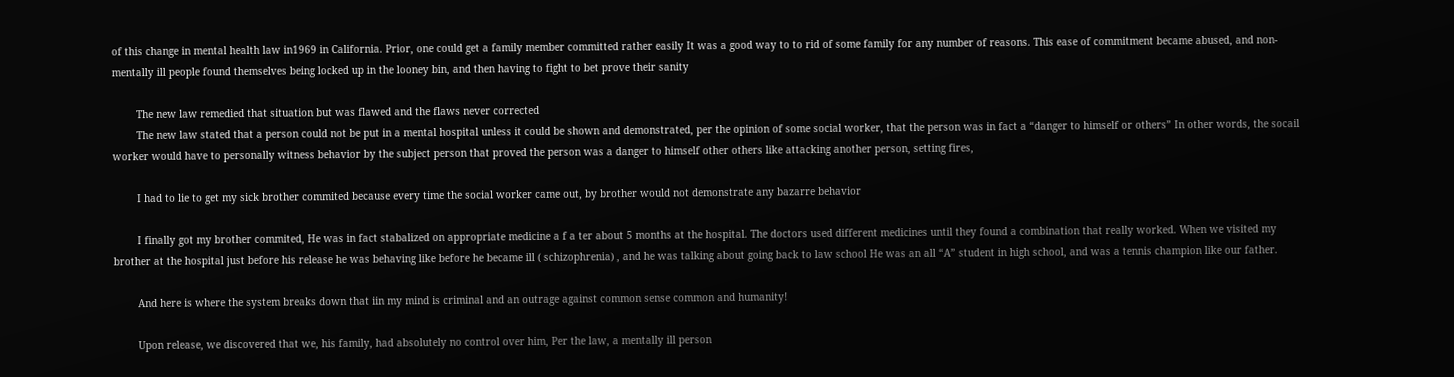of this change in mental health law in1969 in California. Prior, one could get a family member committed rather easily It was a good way to to rid of some family for any number of reasons. This ease of commitment became abused, and non-mentally ill people found themselves being locked up in the looney bin, and then having to fight to bet prove their sanity

        The new law remedied that situation but was flawed and the flaws never corrected
        The new law stated that a person could not be put in a mental hospital unless it could be shown and demonstrated, per the opinion of some social worker, that the person was in fact a “danger to himself or others” In other words, the socail worker would have to personally witness behavior by the subject person that proved the person was a danger to himself other others like attacking another person, setting fires,

        I had to lie to get my sick brother commited because every time the social worker came out, by brother would not demonstrate any bazarre behavior

        I finally got my brother commited, He was in fact stabalized on appropriate medicine a f a ter about 5 months at the hospital. The doctors used different medicines until they found a combination that really worked. When we visited my brother at the hospital just before his release he was behaving like before he became ill ( schizophrenia) , and he was talking about going back to law school He was an all “A” student in high school, and was a tennis champion like our father.

        And here is where the system breaks down that iin my mind is criminal and an outrage against common sense common and humanity!

        Upon release, we discovered that we, his family, had absolutely no control over him, Per the law, a mentally ill person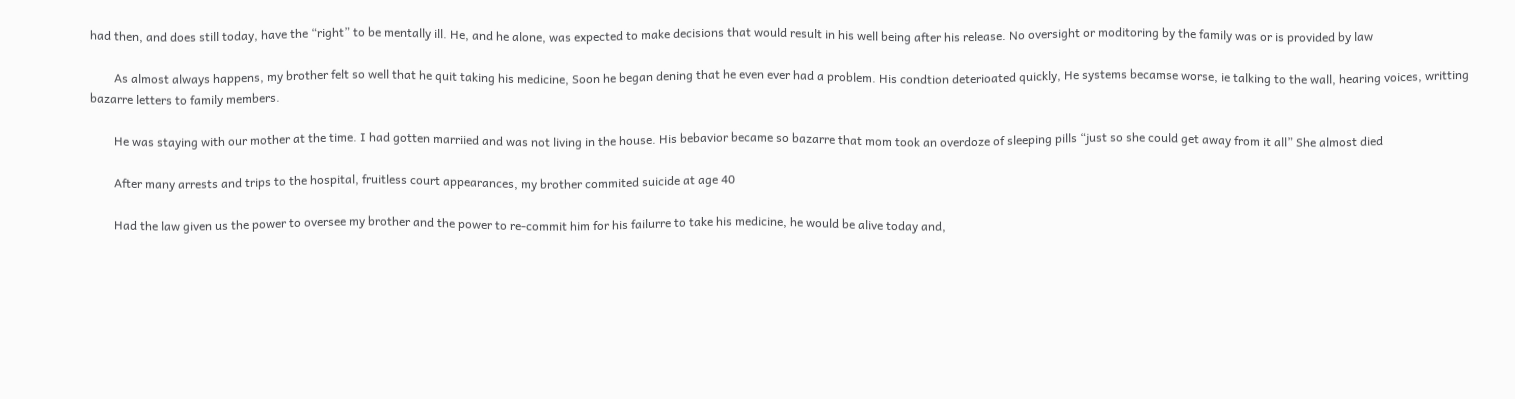had then, and does still today, have the “right” to be mentally ill. He, and he alone, was expected to make decisions that would result in his well being after his release. No oversight or moditoring by the family was or is provided by law

        As almost always happens, my brother felt so well that he quit taking his medicine, Soon he began dening that he even ever had a problem. His condtion deterioated quickly, He systems becamse worse, ie talking to the wall, hearing voices, writting bazarre letters to family members.

        He was staying with our mother at the time. I had gotten marriied and was not living in the house. His bebavior became so bazarre that mom took an overdoze of sleeping pills “just so she could get away from it all” She almost died

        After many arrests and trips to the hospital, fruitless court appearances, my brother commited suicide at age 40

        Had the law given us the power to oversee my brother and the power to re-commit him for his failurre to take his medicine, he would be alive today and,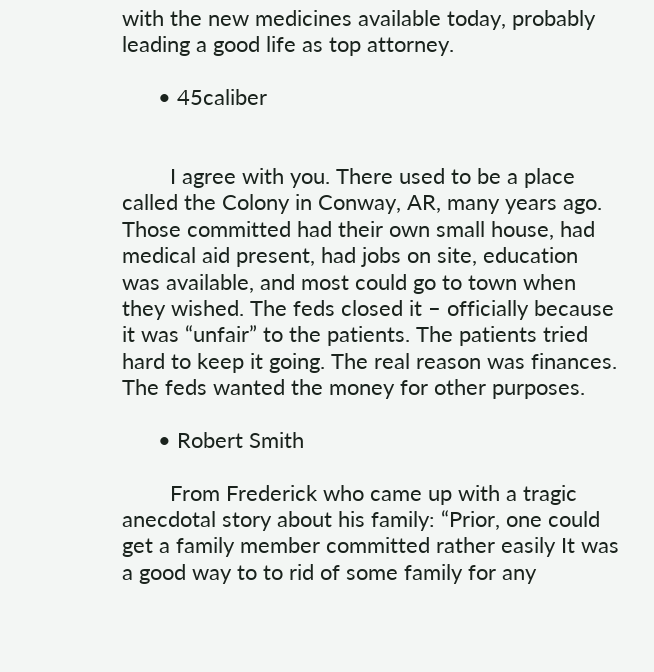with the new medicines available today, probably leading a good life as top attorney.

      • 45caliber


        I agree with you. There used to be a place called the Colony in Conway, AR, many years ago. Those committed had their own small house, had medical aid present, had jobs on site, education was available, and most could go to town when they wished. The feds closed it – officially because it was “unfair” to the patients. The patients tried hard to keep it going. The real reason was finances. The feds wanted the money for other purposes.

      • Robert Smith

        From Frederick who came up with a tragic anecdotal story about his family: “Prior, one could get a family member committed rather easily It was a good way to to rid of some family for any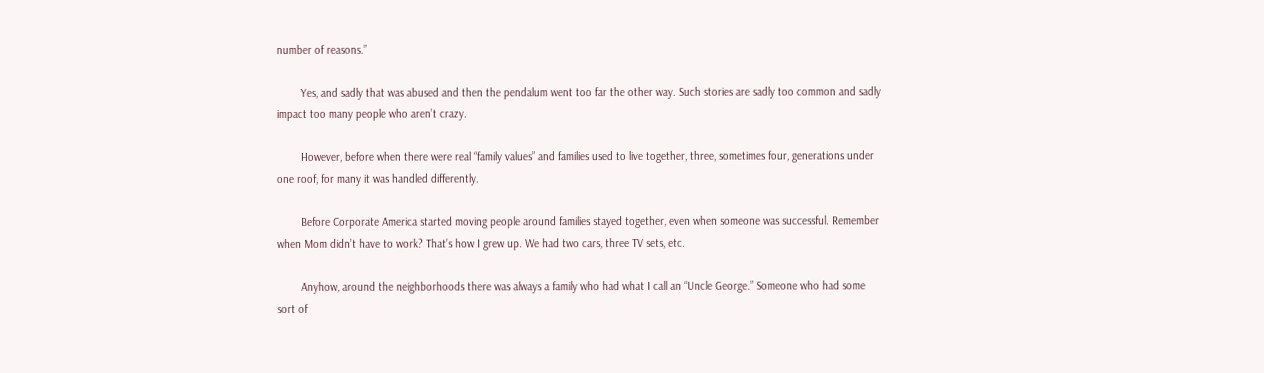number of reasons.”

        Yes, and sadly that was abused and then the pendalum went too far the other way. Such stories are sadly too common and sadly impact too many people who aren’t crazy.

        However, before when there were real “family values” and families used to live together, three, sometimes four, generations under one roof, for many it was handled differently.

        Before Corporate America started moving people around families stayed together, even when someone was successful. Remember when Mom didn’t have to work? That’s how I grew up. We had two cars, three TV sets, etc.

        Anyhow, around the neighborhoods there was always a family who had what I call an “Uncle George.” Someone who had some sort of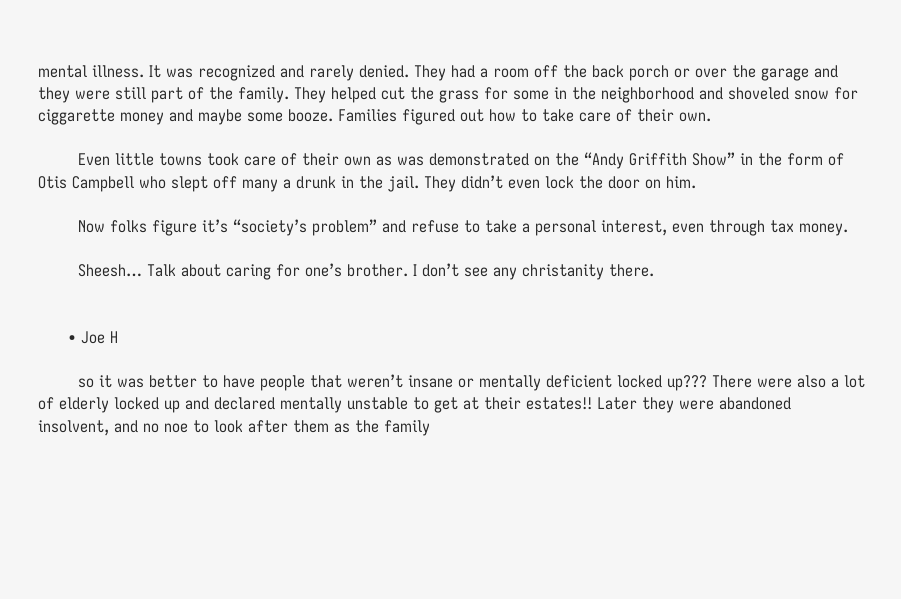mental illness. It was recognized and rarely denied. They had a room off the back porch or over the garage and they were still part of the family. They helped cut the grass for some in the neighborhood and shoveled snow for ciggarette money and maybe some booze. Families figured out how to take care of their own.

        Even little towns took care of their own as was demonstrated on the “Andy Griffith Show” in the form of Otis Campbell who slept off many a drunk in the jail. They didn’t even lock the door on him.

        Now folks figure it’s “society’s problem” and refuse to take a personal interest, even through tax money.

        Sheesh… Talk about caring for one’s brother. I don’t see any christanity there.


      • Joe H

        so it was better to have people that weren’t insane or mentally deficient locked up??? There were also a lot of elderly locked up and declared mentally unstable to get at their estates!! Later they were abandoned insolvent, and no noe to look after them as the family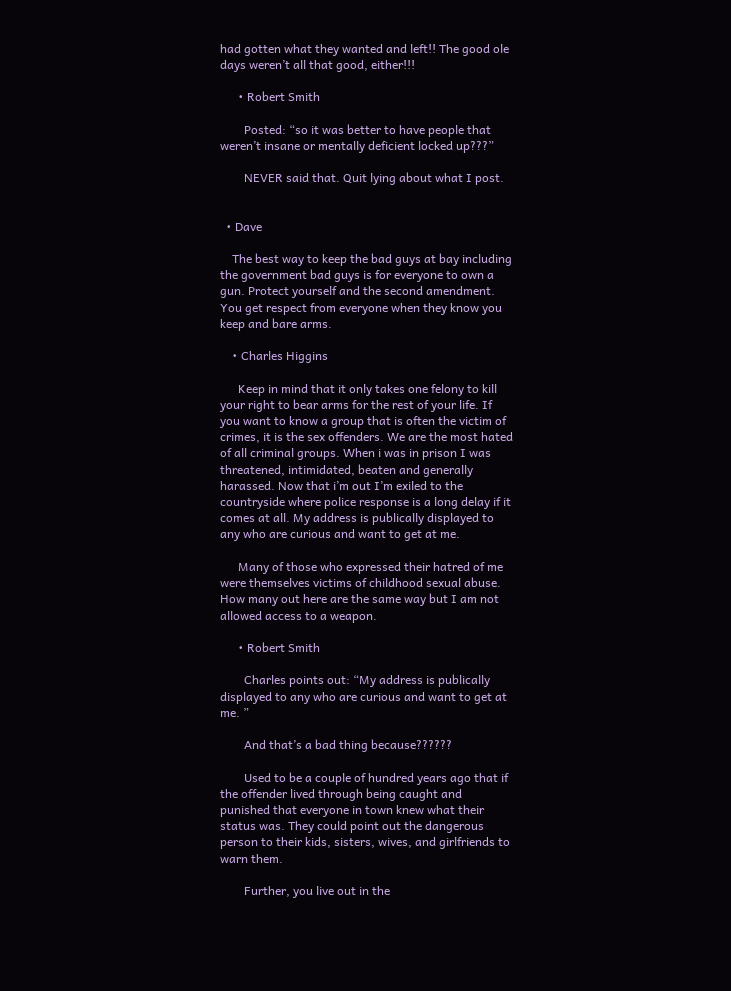had gotten what they wanted and left!! The good ole days weren’t all that good, either!!!

      • Robert Smith

        Posted: “so it was better to have people that weren’t insane or mentally deficient locked up???”

        NEVER said that. Quit lying about what I post.


  • Dave

    The best way to keep the bad guys at bay including the government bad guys is for everyone to own a gun. Protect yourself and the second amendment. You get respect from everyone when they know you keep and bare arms.

    • Charles Higgins

      Keep in mind that it only takes one felony to kill your right to bear arms for the rest of your life. If you want to know a group that is often the victim of crimes, it is the sex offenders. We are the most hated of all criminal groups. When i was in prison I was threatened, intimidated, beaten and generally harassed. Now that i’m out I’m exiled to the countryside where police response is a long delay if it comes at all. My address is publically displayed to any who are curious and want to get at me.

      Many of those who expressed their hatred of me were themselves victims of childhood sexual abuse. How many out here are the same way but I am not allowed access to a weapon.

      • Robert Smith

        Charles points out: “My address is publically displayed to any who are curious and want to get at me. ”

        And that’s a bad thing because??????

        Used to be a couple of hundred years ago that if the offender lived through being caught and punished that everyone in town knew what their status was. They could point out the dangerous person to their kids, sisters, wives, and girlfriends to warn them.

        Further, you live out in the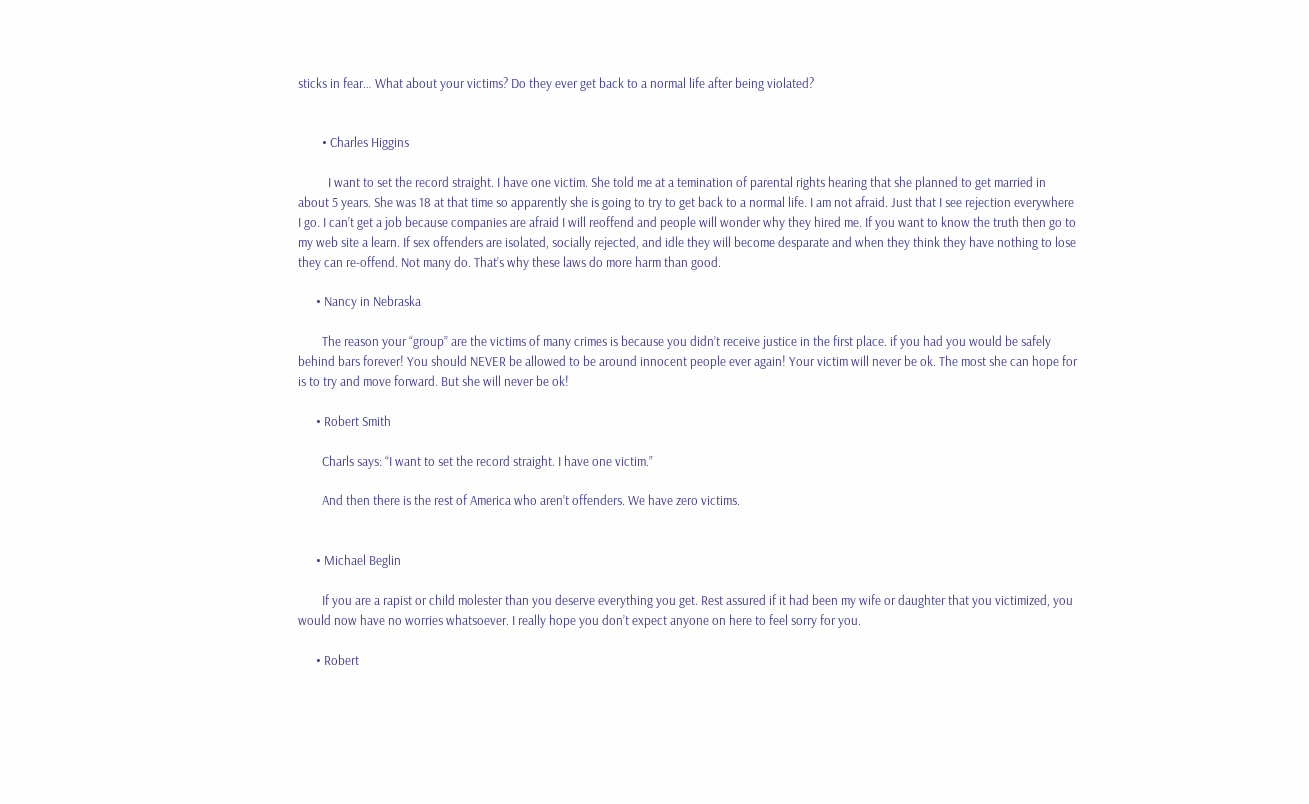sticks in fear… What about your victims? Do they ever get back to a normal life after being violated?


        • Charles Higgins

          I want to set the record straight. I have one victim. She told me at a temination of parental rights hearing that she planned to get married in about 5 years. She was 18 at that time so apparently she is going to try to get back to a normal life. I am not afraid. Just that I see rejection everywhere I go. I can’t get a job because companies are afraid I will reoffend and people will wonder why they hired me. If you want to know the truth then go to my web site a learn. If sex offenders are isolated, socially rejected, and idle they will become desparate and when they think they have nothing to lose they can re-offend. Not many do. That’s why these laws do more harm than good.

      • Nancy in Nebraska

        The reason your “group” are the victims of many crimes is because you didn’t receive justice in the first place. if you had you would be safely behind bars forever! You should NEVER be allowed to be around innocent people ever again! Your victim will never be ok. The most she can hope for is to try and move forward. But she will never be ok!

      • Robert Smith

        Charls says: “I want to set the record straight. I have one victim.”

        And then there is the rest of America who aren’t offenders. We have zero victims.


      • Michael Beglin

        If you are a rapist or child molester than you deserve everything you get. Rest assured if it had been my wife or daughter that you victimized, you would now have no worries whatsoever. I really hope you don’t expect anyone on here to feel sorry for you.

      • Robert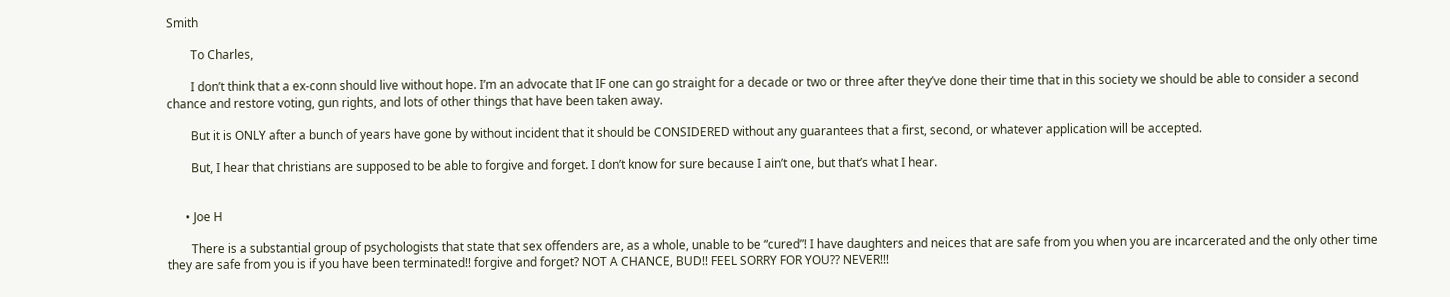Smith

        To Charles,

        I don’t think that a ex-conn should live without hope. I’m an advocate that IF one can go straight for a decade or two or three after they’ve done their time that in this society we should be able to consider a second chance and restore voting, gun rights, and lots of other things that have been taken away.

        But it is ONLY after a bunch of years have gone by without incident that it should be CONSIDERED without any guarantees that a first, second, or whatever application will be accepted.

        But, I hear that christians are supposed to be able to forgive and forget. I don’t know for sure because I ain’t one, but that’s what I hear.


      • Joe H

        There is a substantial group of psychologists that state that sex offenders are, as a whole, unable to be “cured”! I have daughters and neices that are safe from you when you are incarcerated and the only other time they are safe from you is if you have been terminated!! forgive and forget? NOT A CHANCE, BUD!! FEEL SORRY FOR YOU?? NEVER!!!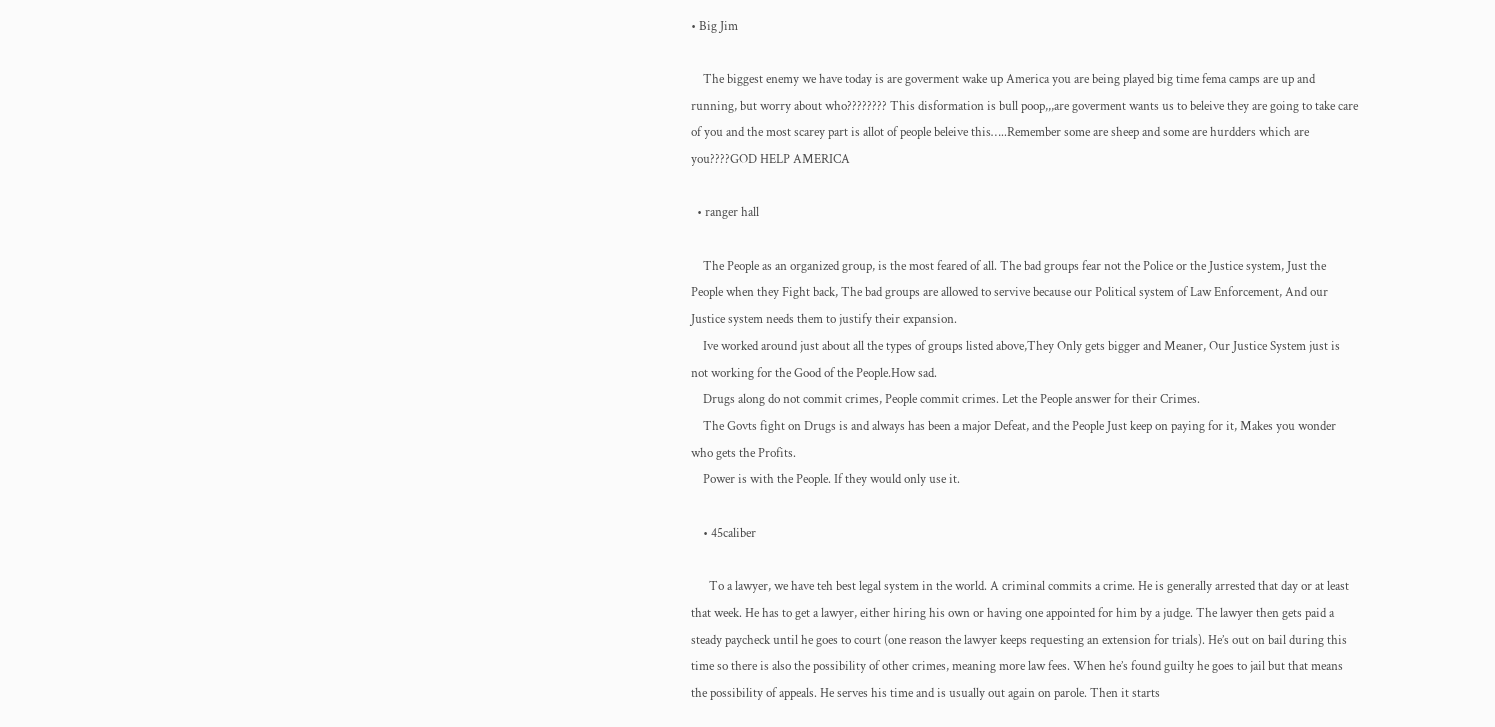• Big Jim

    The biggest enemy we have today is are goverment wake up America you are being played big time fema camps are up and running, but worry about who???????? This disformation is bull poop,,,are goverment wants us to beleive they are going to take care of you and the most scarey part is allot of people beleive this…..Remember some are sheep and some are hurdders which are you????GOD HELP AMERICA

  • ranger hall

    The People as an organized group, is the most feared of all. The bad groups fear not the Police or the Justice system, Just the People when they Fight back, The bad groups are allowed to servive because our Political system of Law Enforcement, And our Justice system needs them to justify their expansion.
    Ive worked around just about all the types of groups listed above,They Only gets bigger and Meaner, Our Justice System just is not working for the Good of the People.How sad.
    Drugs along do not commit crimes, People commit crimes. Let the People answer for their Crimes.
    The Govts fight on Drugs is and always has been a major Defeat, and the People Just keep on paying for it, Makes you wonder who gets the Profits.
    Power is with the People. If they would only use it.

    • 45caliber

      To a lawyer, we have teh best legal system in the world. A criminal commits a crime. He is generally arrested that day or at least that week. He has to get a lawyer, either hiring his own or having one appointed for him by a judge. The lawyer then gets paid a steady paycheck until he goes to court (one reason the lawyer keeps requesting an extension for trials). He’s out on bail during this time so there is also the possibility of other crimes, meaning more law fees. When he’s found guilty he goes to jail but that means the possibility of appeals. He serves his time and is usually out again on parole. Then it starts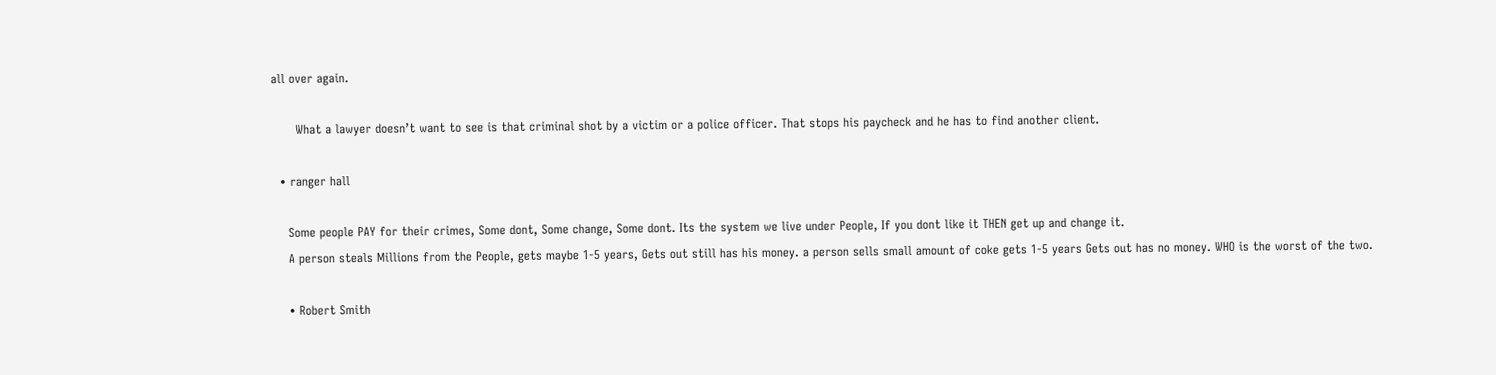all over again.

      What a lawyer doesn’t want to see is that criminal shot by a victim or a police officer. That stops his paycheck and he has to find another client.

  • ranger hall

    Some people PAY for their crimes, Some dont, Some change, Some dont. Its the system we live under People, If you dont like it THEN get up and change it.
    A person steals Millions from the People, gets maybe 1-5 years, Gets out still has his money. a person sells small amount of coke gets 1-5 years Gets out has no money. WHO is the worst of the two.

    • Robert Smith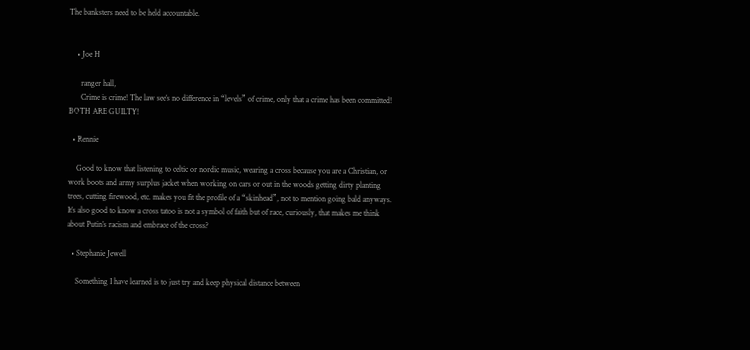The banksters need to be held accountable.


    • Joe H

      ranger hall,
      Crime is crime! The law see’s no difference in “levels” of crime, only that a crime has been committed! BOTH ARE GUILTY!

  • Rennie

    Good to know that listening to celtic or nordic music, wearing a cross because you are a Christian, or work boots and army surplus jacket when working on cars or out in the woods getting dirty planting trees, cutting firewood, etc. makes you fit the profile of a “skinhead”, not to mention going bald anyways. It’s also good to know a cross tatoo is not a symbol of faith but of race, curiously, that makes me think about Putin’s racism and embrace of the cross?

  • Stephanie Jewell

    Something I have learned is to just try and keep physical distance between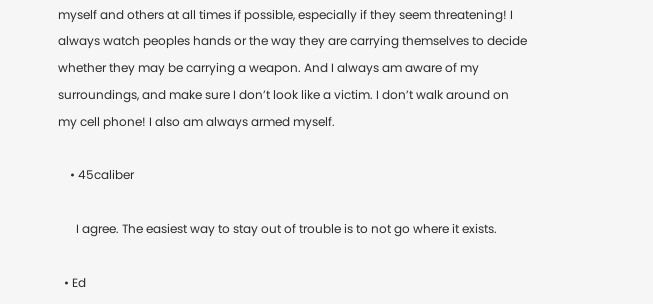myself and others at all times if possible, especially if they seem threatening! I always watch peoples hands or the way they are carrying themselves to decide whether they may be carrying a weapon. And I always am aware of my surroundings, and make sure I don’t look like a victim. I don’t walk around on my cell phone! I also am always armed myself.

    • 45caliber

      I agree. The easiest way to stay out of trouble is to not go where it exists.

  • Ed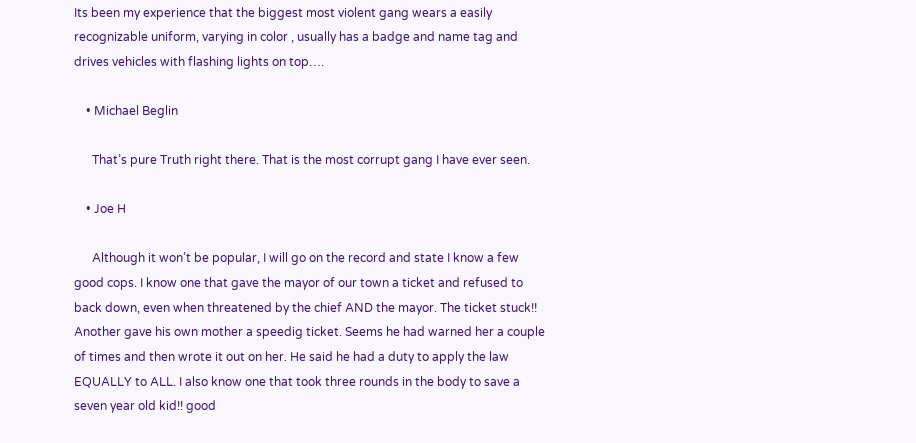Its been my experience that the biggest most violent gang wears a easily recognizable uniform, varying in color , usually has a badge and name tag and drives vehicles with flashing lights on top….

    • Michael Beglin

      That’s pure Truth right there. That is the most corrupt gang I have ever seen.

    • Joe H

      Although it won’t be popular, I will go on the record and state I know a few good cops. I know one that gave the mayor of our town a ticket and refused to back down, even when threatened by the chief AND the mayor. The ticket stuck!! Another gave his own mother a speedig ticket. Seems he had warned her a couple of times and then wrote it out on her. He said he had a duty to apply the law EQUALLY to ALL. I also know one that took three rounds in the body to save a seven year old kid!! good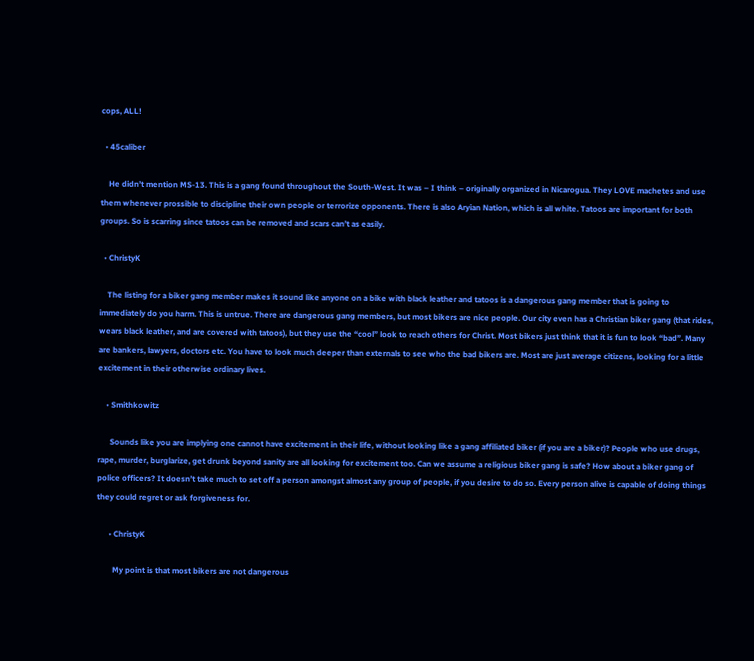cops, ALL!

  • 45caliber

    He didn’t mention MS-13. This is a gang found throughout the South-West. It was – I think – originally organized in Nicarogua. They LOVE machetes and use them whenever prossible to discipline their own people or terrorize opponents. There is also Aryian Nation, which is all white. Tatoos are important for both groups. So is scarring since tatoos can be removed and scars can’t as easily.

  • ChristyK

    The listing for a biker gang member makes it sound like anyone on a bike with black leather and tatoos is a dangerous gang member that is going to immediately do you harm. This is untrue. There are dangerous gang members, but most bikers are nice people. Our city even has a Christian biker gang (that rides, wears black leather, and are covered with tatoos), but they use the “cool” look to reach others for Christ. Most bikers just think that it is fun to look “bad”. Many are bankers, lawyers, doctors etc. You have to look much deeper than externals to see who the bad bikers are. Most are just average citizens, looking for a little excitement in their otherwise ordinary lives.

    • Smithkowitz

      Sounds like you are implying one cannot have excitement in their life, without looking like a gang affiliated biker (if you are a biker)? People who use drugs, rape, murder, burglarize, get drunk beyond sanity are all looking for excitement too. Can we assume a religious biker gang is safe? How about a biker gang of police officers? It doesn’t take much to set off a person amongst almost any group of people, if you desire to do so. Every person alive is capable of doing things they could regret or ask forgiveness for.

      • ChristyK

        My point is that most bikers are not dangerous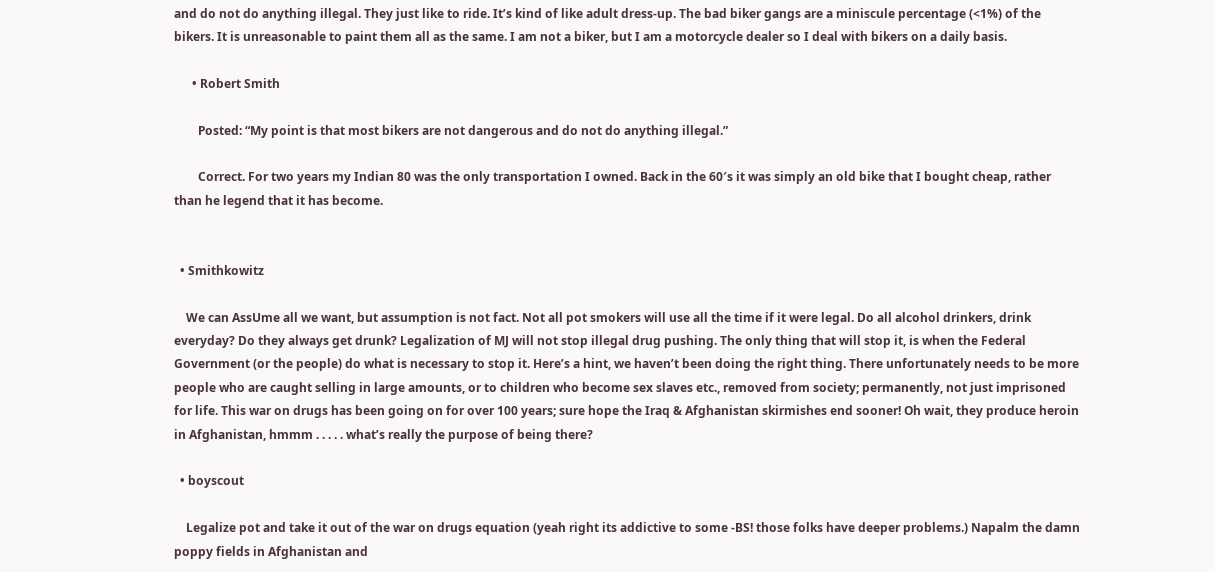and do not do anything illegal. They just like to ride. It’s kind of like adult dress-up. The bad biker gangs are a miniscule percentage (<1%) of the bikers. It is unreasonable to paint them all as the same. I am not a biker, but I am a motorcycle dealer so I deal with bikers on a daily basis.

      • Robert Smith

        Posted: “My point is that most bikers are not dangerous and do not do anything illegal.”

        Correct. For two years my Indian 80 was the only transportation I owned. Back in the 60′s it was simply an old bike that I bought cheap, rather than he legend that it has become.


  • Smithkowitz

    We can AssUme all we want, but assumption is not fact. Not all pot smokers will use all the time if it were legal. Do all alcohol drinkers, drink everyday? Do they always get drunk? Legalization of MJ will not stop illegal drug pushing. The only thing that will stop it, is when the Federal Government (or the people) do what is necessary to stop it. Here’s a hint, we haven’t been doing the right thing. There unfortunately needs to be more people who are caught selling in large amounts, or to children who become sex slaves etc., removed from society; permanently, not just imprisoned for life. This war on drugs has been going on for over 100 years; sure hope the Iraq & Afghanistan skirmishes end sooner! Oh wait, they produce heroin in Afghanistan, hmmm . . . . . what’s really the purpose of being there?

  • boyscout

    Legalize pot and take it out of the war on drugs equation (yeah right its addictive to some -BS! those folks have deeper problems.) Napalm the damn poppy fields in Afghanistan and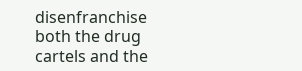disenfranchise both the drug cartels and the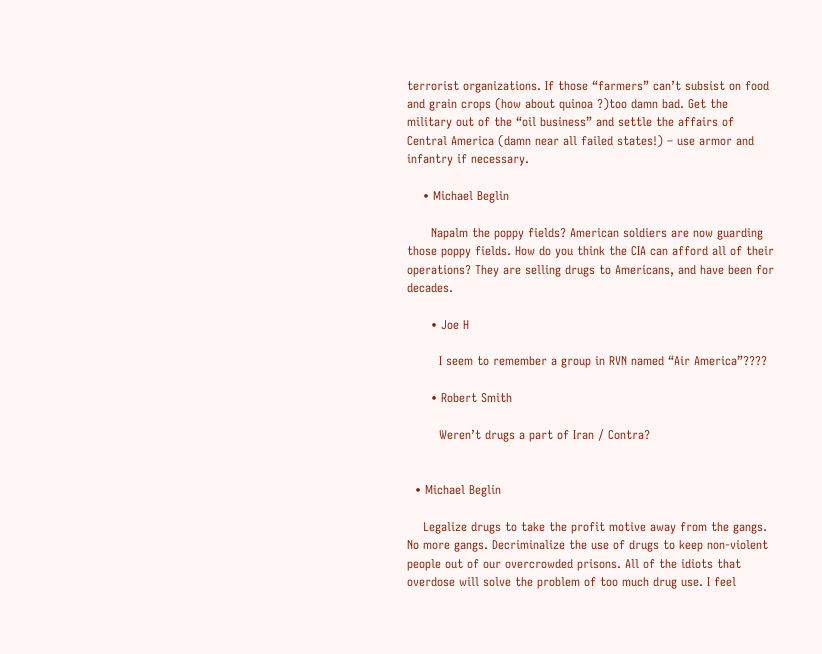terrorist organizations. If those “farmers” can’t subsist on food and grain crops (how about quinoa ?)too damn bad. Get the military out of the “oil business” and settle the affairs of Central America (damn near all failed states!) – use armor and infantry if necessary.

    • Michael Beglin

      Napalm the poppy fields? American soldiers are now guarding those poppy fields. How do you think the CIA can afford all of their operations? They are selling drugs to Americans, and have been for decades.

      • Joe H

        I seem to remember a group in RVN named “Air America”????

      • Robert Smith

        Weren’t drugs a part of Iran / Contra?


  • Michael Beglin

    Legalize drugs to take the profit motive away from the gangs. No more gangs. Decriminalize the use of drugs to keep non-violent people out of our overcrowded prisons. All of the idiots that overdose will solve the problem of too much drug use. I feel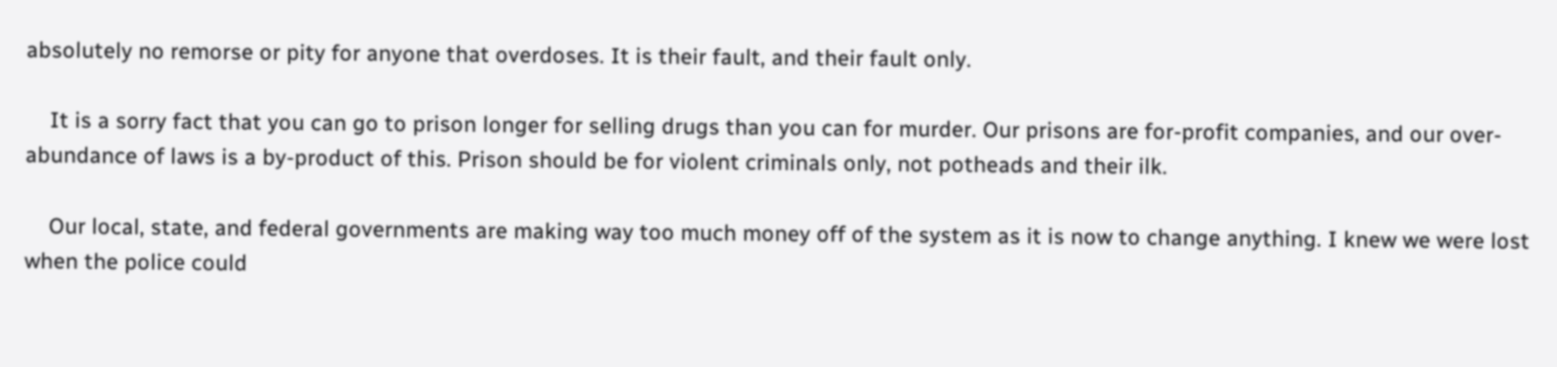absolutely no remorse or pity for anyone that overdoses. It is their fault, and their fault only.

    It is a sorry fact that you can go to prison longer for selling drugs than you can for murder. Our prisons are for-profit companies, and our over-abundance of laws is a by-product of this. Prison should be for violent criminals only, not potheads and their ilk.

    Our local, state, and federal governments are making way too much money off of the system as it is now to change anything. I knew we were lost when the police could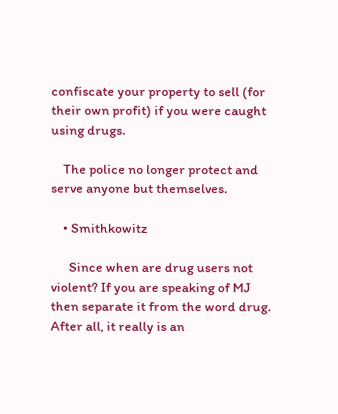confiscate your property to sell (for their own profit) if you were caught using drugs.

    The police no longer protect and serve anyone but themselves.

    • Smithkowitz

      Since when are drug users not violent? If you are speaking of MJ then separate it from the word drug. After all, it really is an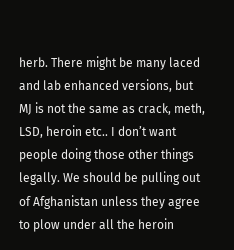herb. There might be many laced and lab enhanced versions, but MJ is not the same as crack, meth, LSD, heroin etc.. I don’t want people doing those other things legally. We should be pulling out of Afghanistan unless they agree to plow under all the heroin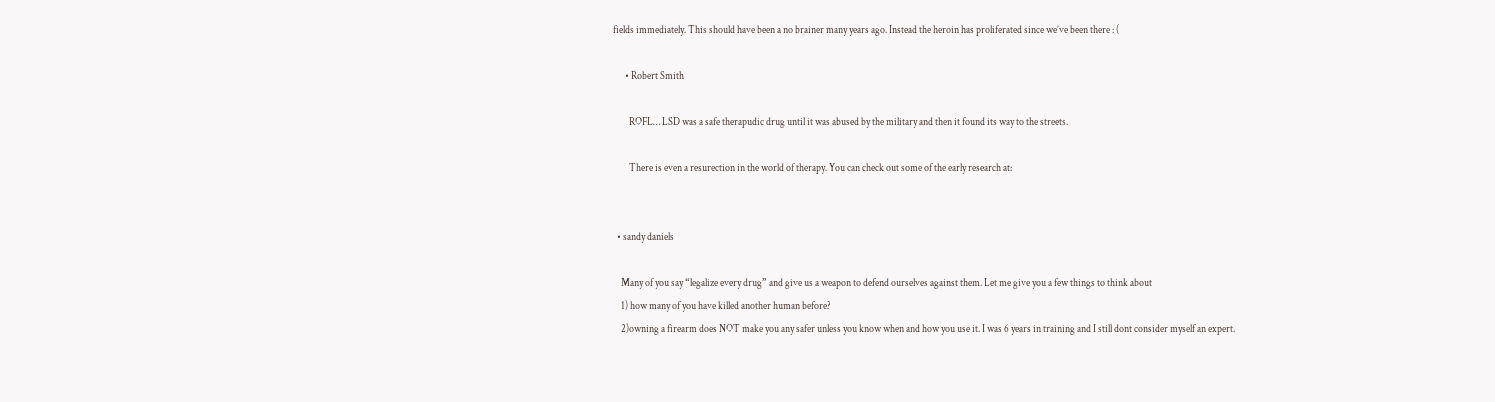fields immediately. This should have been a no brainer many years ago. Instead the heroin has proliferated since we’ve been there : (

      • Robert Smith

        ROFL… LSD was a safe therapudic drug until it was abused by the military and then it found its way to the streets.

        There is even a resurection in the world of therapy. You can check out some of the early research at:


  • sandy daniels

    Many of you say “legalize every drug” and give us a weapon to defend ourselves against them. Let me give you a few things to think about
    1) how many of you have killed another human before?
    2)owning a firearm does NOT make you any safer unless you know when and how you use it. I was 6 years in training and I still dont consider myself an expert.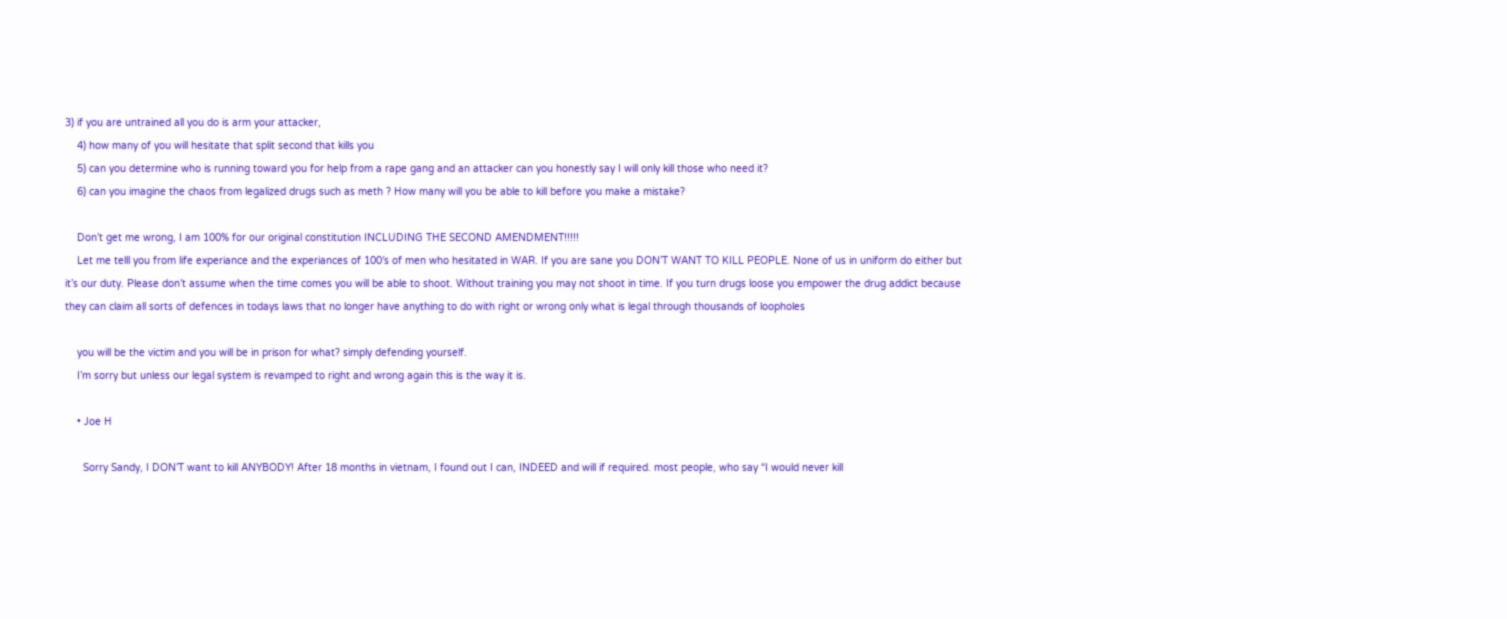3) if you are untrained all you do is arm your attacker,
    4) how many of you will hesitate that split second that kills you
    5) can you determine who is running toward you for help from a rape gang and an attacker can you honestly say I will only kill those who need it?
    6) can you imagine the chaos from legalized drugs such as meth ? How many will you be able to kill before you make a mistake?

    Don’t get me wrong, I am 100% for our original constitution INCLUDING THE SECOND AMENDMENT!!!!!
    Let me telll you from life experiance and the experiances of 100′s of men who hesitated in WAR. If you are sane you DON’T WANT TO KILL PEOPLE. None of us in uniform do either but it’s our duty. Please don’t assume when the time comes you will be able to shoot. Without training you may not shoot in time. If you turn drugs loose you empower the drug addict because they can claim all sorts of defences in todays laws that no longer have anything to do with right or wrong only what is legal through thousands of loopholes

    you will be the victim and you will be in prison for what? simply defending yourself.
    I’m sorry but unless our legal system is revamped to right and wrong again this is the way it is.

    • Joe H

      Sorry Sandy, I DON’T want to kill ANYBODY! After 18 months in vietnam, I found out I can, INDEED and will if required. most people, who say “I would never kill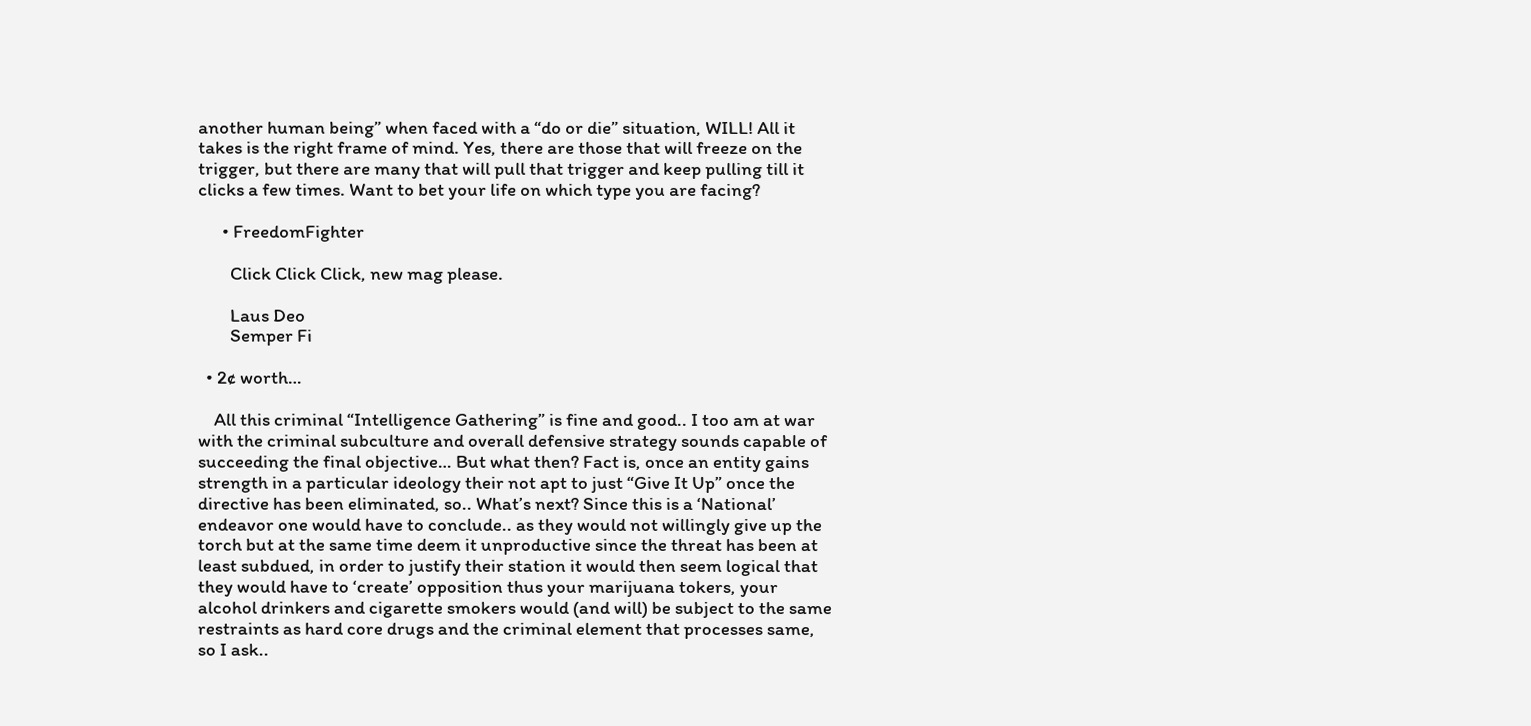another human being” when faced with a “do or die” situation, WILL! All it takes is the right frame of mind. Yes, there are those that will freeze on the trigger, but there are many that will pull that trigger and keep pulling till it clicks a few times. Want to bet your life on which type you are facing?

      • FreedomFighter

        Click Click Click, new mag please.

        Laus Deo
        Semper Fi

  • 2¢ worth…

    All this criminal “Intelligence Gathering” is fine and good.. I too am at war with the criminal subculture and overall defensive strategy sounds capable of succeeding the final objective… But what then? Fact is, once an entity gains strength in a particular ideology their not apt to just “Give It Up” once the directive has been eliminated, so.. What’s next? Since this is a ‘National’ endeavor one would have to conclude.. as they would not willingly give up the torch but at the same time deem it unproductive since the threat has been at least subdued, in order to justify their station it would then seem logical that they would have to ‘create’ opposition thus your marijuana tokers, your alcohol drinkers and cigarette smokers would (and will) be subject to the same restraints as hard core drugs and the criminal element that processes same, so I ask..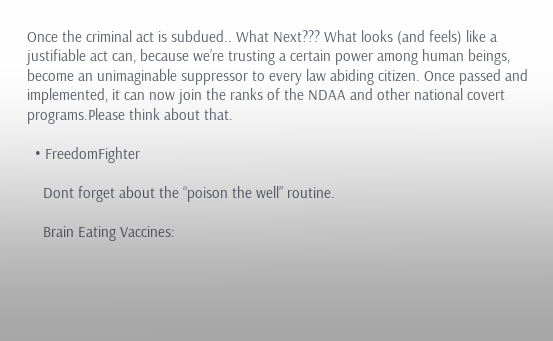Once the criminal act is subdued.. What Next??? What looks (and feels) like a justifiable act can, because we’re trusting a certain power among human beings, become an unimaginable suppressor to every law abiding citizen. Once passed and implemented, it can now join the ranks of the NDAA and other national covert programs.Please think about that.

  • FreedomFighter

    Dont forget about the “poison the well” routine.

    Brain Eating Vaccines: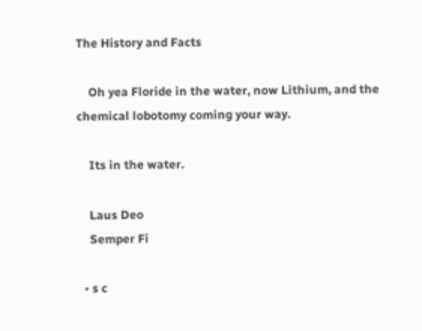The History and Facts

    Oh yea Floride in the water, now Lithium, and the chemical lobotomy coming your way.

    Its in the water.

    Laus Deo
    Semper Fi

  • s c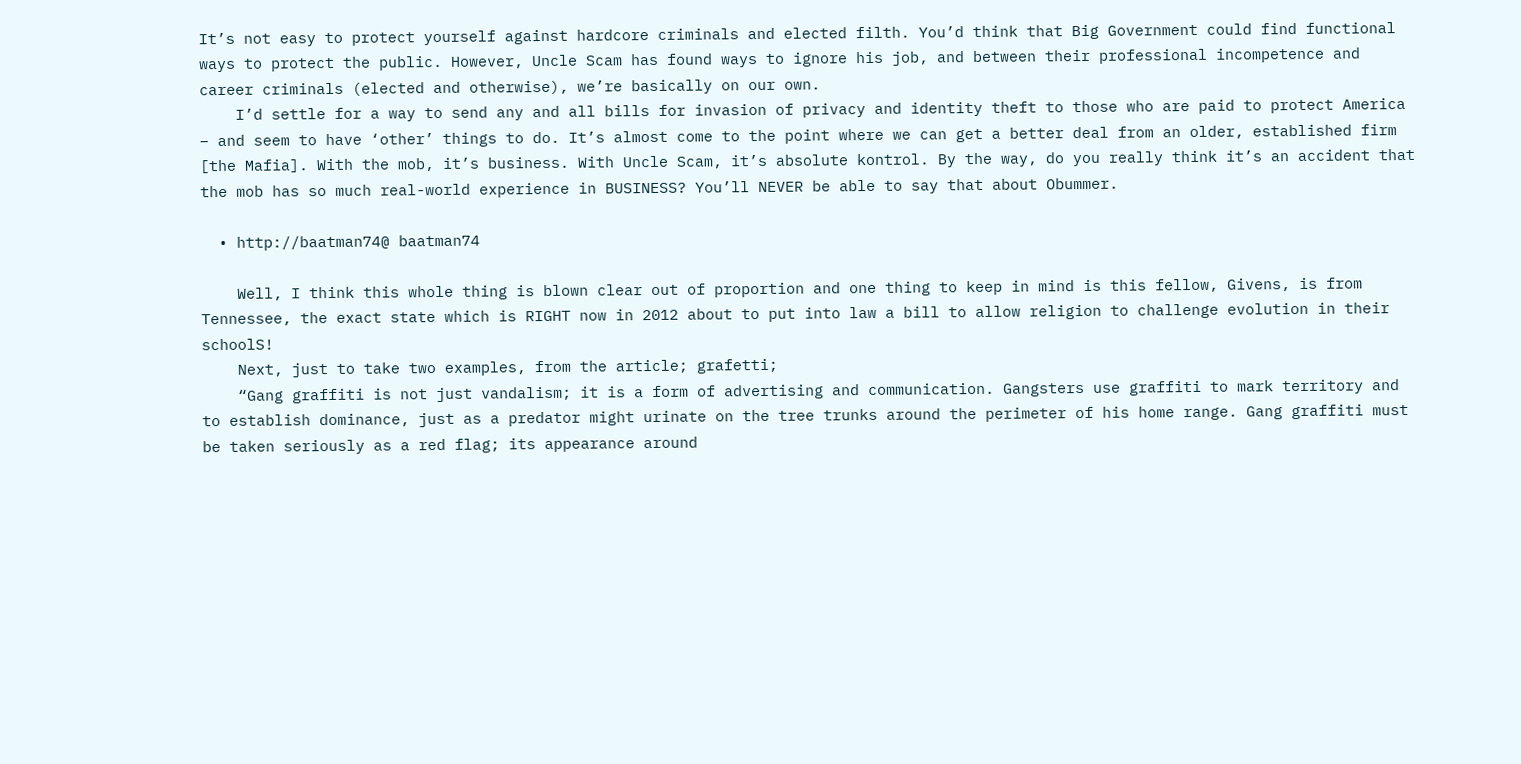It’s not easy to protect yourself against hardcore criminals and elected filth. You’d think that Big Government could find functional ways to protect the public. However, Uncle Scam has found ways to ignore his job, and between their professional incompetence and career criminals (elected and otherwise), we’re basically on our own.
    I’d settle for a way to send any and all bills for invasion of privacy and identity theft to those who are paid to protect America – and seem to have ‘other’ things to do. It’s almost come to the point where we can get a better deal from an older, established firm [the Mafia]. With the mob, it’s business. With Uncle Scam, it’s absolute kontrol. By the way, do you really think it’s an accident that the mob has so much real-world experience in BUSINESS? You’ll NEVER be able to say that about Obummer.

  • http://baatman74@ baatman74

    Well, I think this whole thing is blown clear out of proportion and one thing to keep in mind is this fellow, Givens, is from Tennessee, the exact state which is RIGHT now in 2012 about to put into law a bill to allow religion to challenge evolution in their schoolS!
    Next, just to take two examples, from the article; grafetti;
    “Gang graffiti is not just vandalism; it is a form of advertising and communication. Gangsters use graffiti to mark territory and to establish dominance, just as a predator might urinate on the tree trunks around the perimeter of his home range. Gang graffiti must be taken seriously as a red flag; its appearance around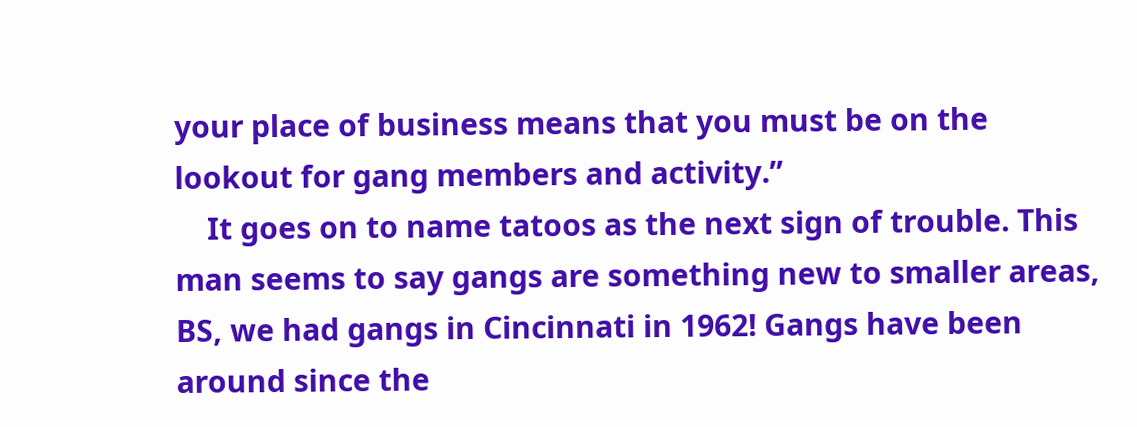your place of business means that you must be on the lookout for gang members and activity.”
    It goes on to name tatoos as the next sign of trouble. This man seems to say gangs are something new to smaller areas, BS, we had gangs in Cincinnati in 1962! Gangs have been around since the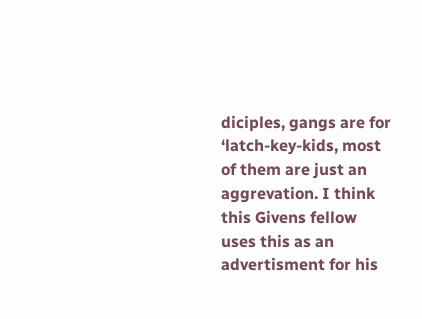diciples, gangs are for ‘latch-key-kids, most of them are just an aggrevation. I think this Givens fellow uses this as an advertisment for his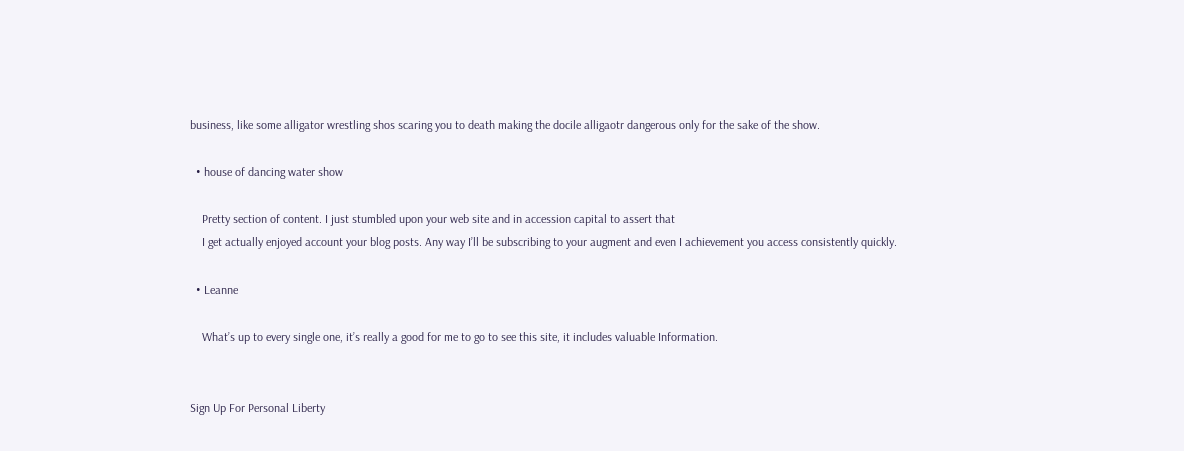business, like some alligator wrestling shos scaring you to death making the docile alligaotr dangerous only for the sake of the show.

  • house of dancing water show

    Pretty section of content. I just stumbled upon your web site and in accession capital to assert that
    I get actually enjoyed account your blog posts. Any way I’ll be subscribing to your augment and even I achievement you access consistently quickly.

  • Leanne

    What’s up to every single one, it’s really a good for me to go to see this site, it includes valuable Information.


Sign Up For Personal Liberty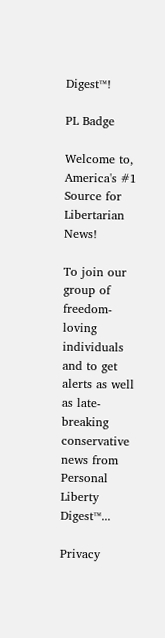Digest™!

PL Badge

Welcome to,
America's #1 Source for Libertarian News!

To join our group of freedom-loving individuals and to get alerts as well as late-breaking conservative news from Personal Liberty Digest™...

Privacy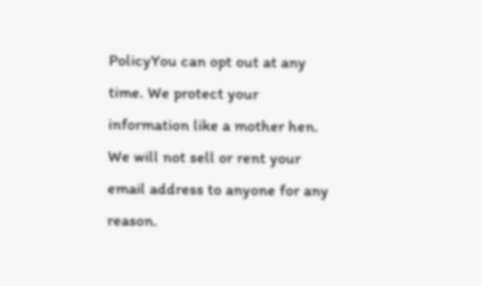PolicyYou can opt out at any time. We protect your information like a mother hen. We will not sell or rent your email address to anyone for any reason.